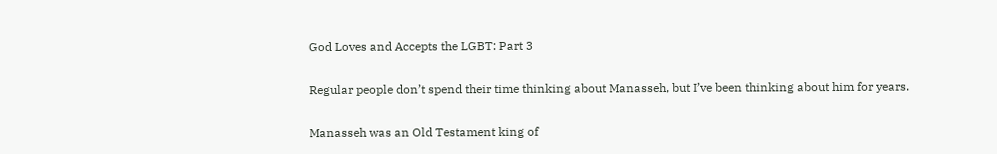God Loves and Accepts the LGBT: Part 3

Regular people don’t spend their time thinking about Manasseh, but I’ve been thinking about him for years.

Manasseh was an Old Testament king of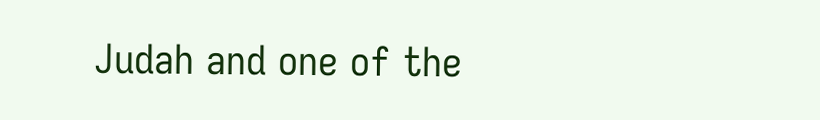Judah and one of the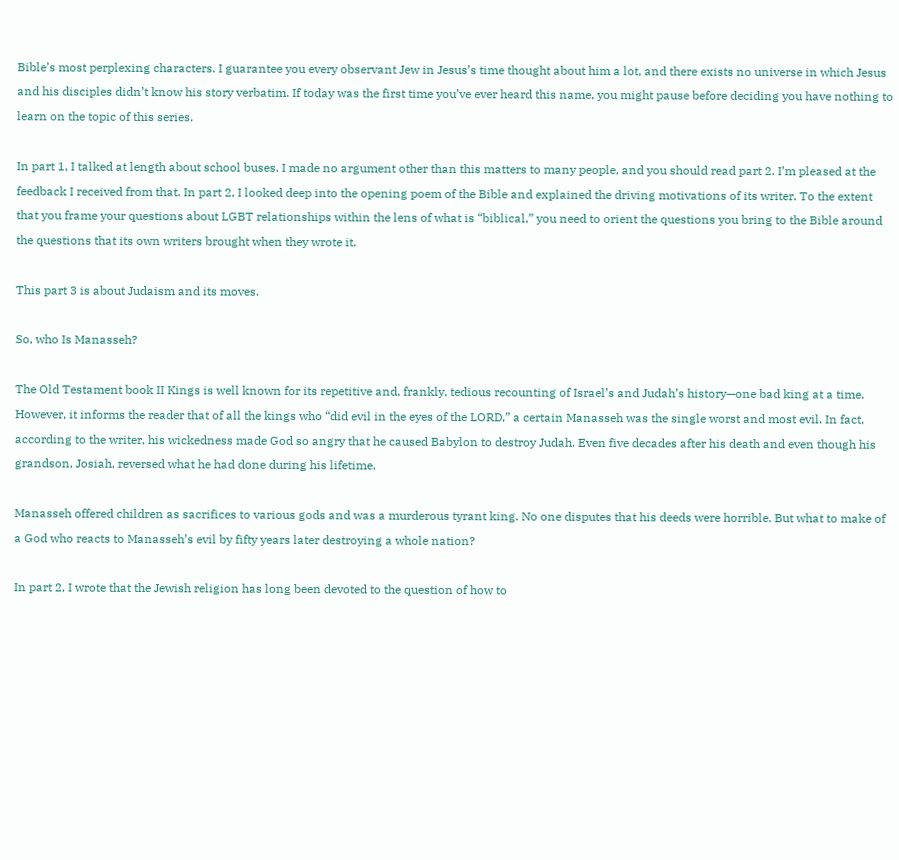Bible’s most perplexing characters. I guarantee you every observant Jew in Jesus’s time thought about him a lot, and there exists no universe in which Jesus and his disciples didn’t know his story verbatim. If today was the first time you’ve ever heard this name, you might pause before deciding you have nothing to learn on the topic of this series.

In part 1, I talked at length about school buses. I made no argument other than this matters to many people, and you should read part 2. I’m pleased at the feedback I received from that. In part 2, I looked deep into the opening poem of the Bible and explained the driving motivations of its writer. To the extent that you frame your questions about LGBT relationships within the lens of what is “biblical,” you need to orient the questions you bring to the Bible around the questions that its own writers brought when they wrote it.

This part 3 is about Judaism and its moves.

So, who Is Manasseh?

The Old Testament book II Kings is well known for its repetitive and, frankly, tedious recounting of Israel’s and Judah’s history—one bad king at a time. However, it informs the reader that of all the kings who “did evil in the eyes of the LORD,” a certain Manasseh was the single worst and most evil. In fact, according to the writer, his wickedness made God so angry that he caused Babylon to destroy Judah. Even five decades after his death and even though his grandson, Josiah, reversed what he had done during his lifetime.

Manasseh offered children as sacrifices to various gods and was a murderous tyrant king. No one disputes that his deeds were horrible. But what to make of a God who reacts to Manasseh’s evil by fifty years later destroying a whole nation?

In part 2, I wrote that the Jewish religion has long been devoted to the question of how to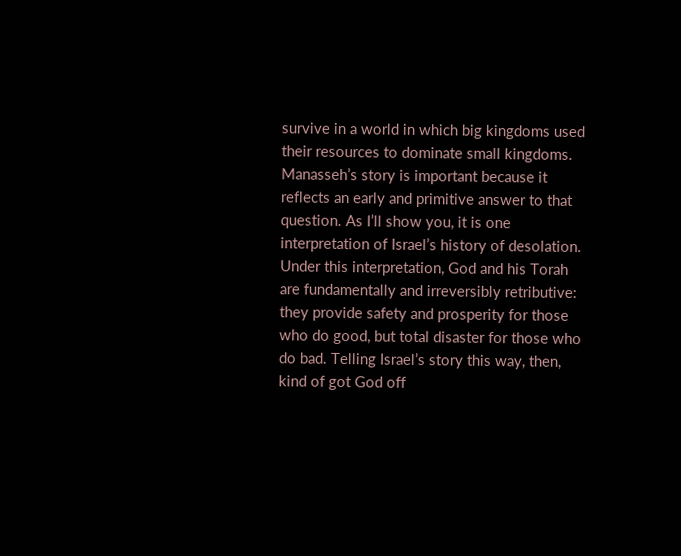survive in a world in which big kingdoms used their resources to dominate small kingdoms. Manasseh’s story is important because it reflects an early and primitive answer to that question. As I’ll show you, it is one interpretation of Israel’s history of desolation. Under this interpretation, God and his Torah are fundamentally and irreversibly retributive: they provide safety and prosperity for those who do good, but total disaster for those who do bad. Telling Israel’s story this way, then, kind of got God off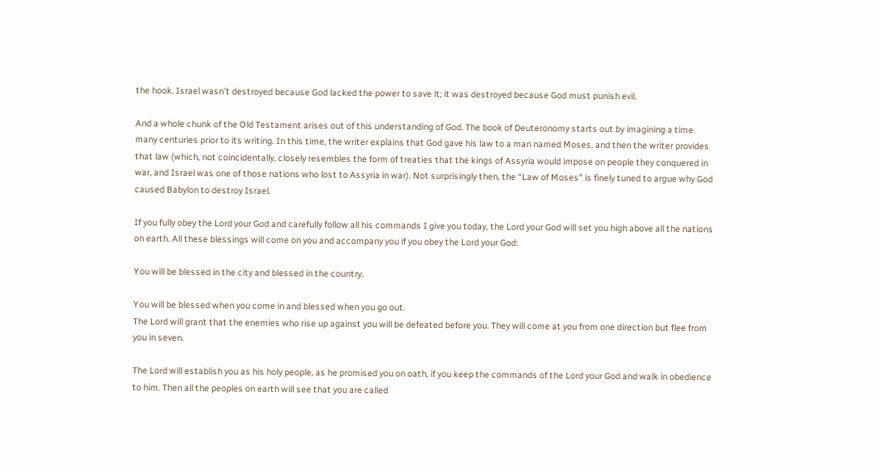the hook. Israel wasn’t destroyed because God lacked the power to save it; it was destroyed because God must punish evil.

And a whole chunk of the Old Testament arises out of this understanding of God. The book of Deuteronomy starts out by imagining a time many centuries prior to its writing. In this time, the writer explains that God gave his law to a man named Moses, and then the writer provides that law (which, not coincidentally, closely resembles the form of treaties that the kings of Assyria would impose on people they conquered in war, and Israel was one of those nations who lost to Assyria in war). Not surprisingly then, the “Law of Moses” is finely tuned to argue why God caused Babylon to destroy Israel.

If you fully obey the Lord your God and carefully follow all his commands I give you today, the Lord your God will set you high above all the nations on earth. All these blessings will come on you and accompany you if you obey the Lord your God:

You will be blessed in the city and blessed in the country.

You will be blessed when you come in and blessed when you go out.
The Lord will grant that the enemies who rise up against you will be defeated before you. They will come at you from one direction but flee from you in seven.

The Lord will establish you as his holy people, as he promised you on oath, if you keep the commands of the Lord your God and walk in obedience to him. Then all the peoples on earth will see that you are called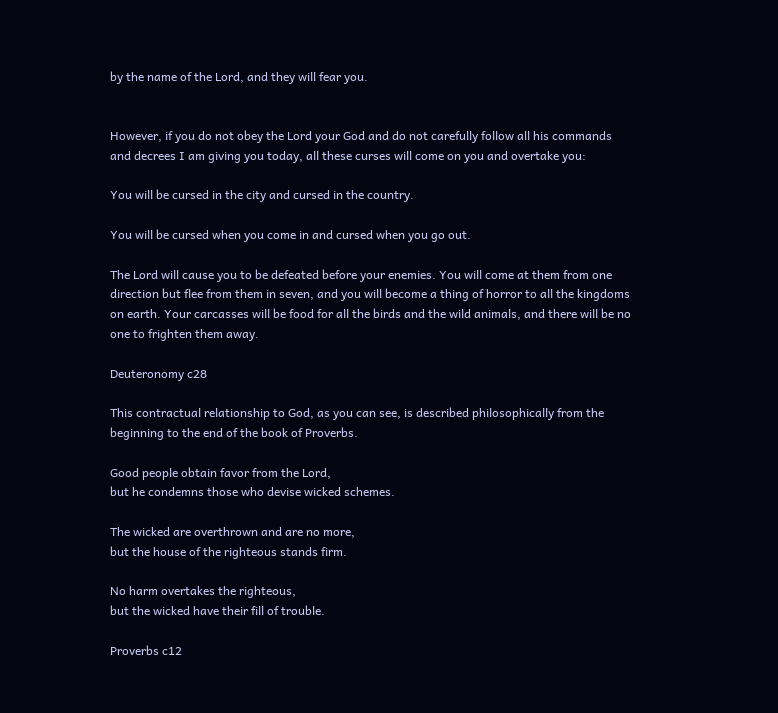by the name of the Lord, and they will fear you.


However, if you do not obey the Lord your God and do not carefully follow all his commands and decrees I am giving you today, all these curses will come on you and overtake you:

You will be cursed in the city and cursed in the country.

You will be cursed when you come in and cursed when you go out.

The Lord will cause you to be defeated before your enemies. You will come at them from one direction but flee from them in seven, and you will become a thing of horror to all the kingdoms on earth. Your carcasses will be food for all the birds and the wild animals, and there will be no one to frighten them away.

Deuteronomy c28

This contractual relationship to God, as you can see, is described philosophically from the beginning to the end of the book of Proverbs.

Good people obtain favor from the Lord,
but he condemns those who devise wicked schemes.

The wicked are overthrown and are no more,
but the house of the righteous stands firm.

No harm overtakes the righteous,
but the wicked have their fill of trouble.

Proverbs c12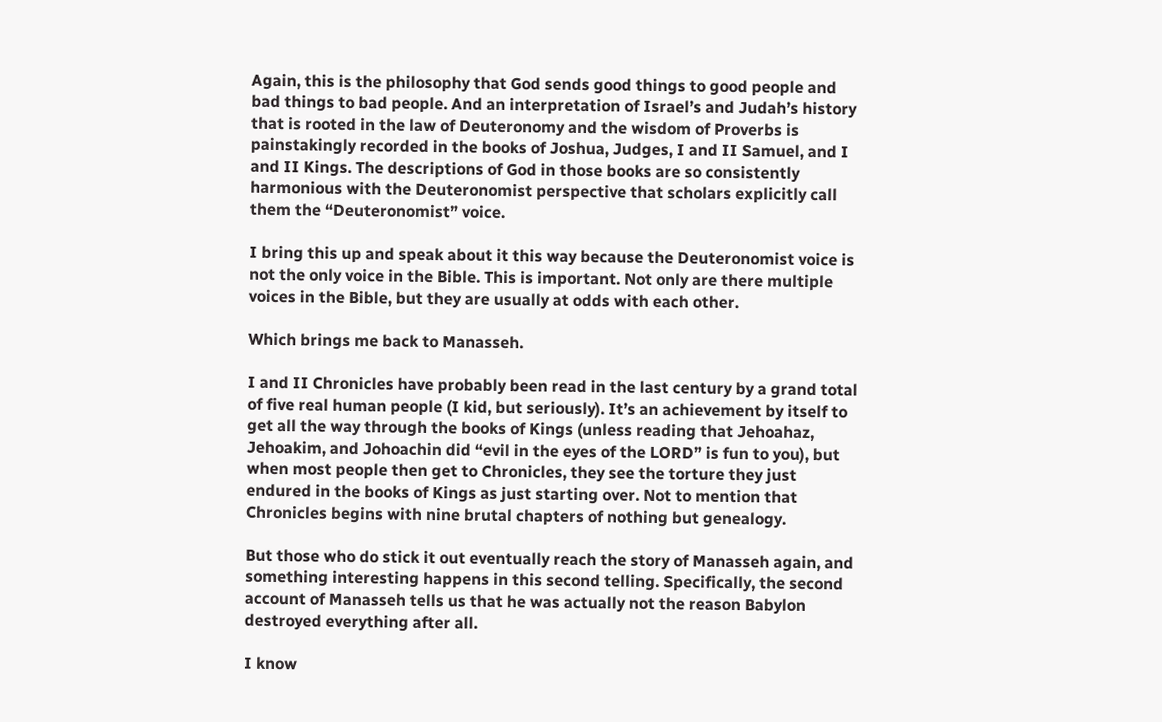Again, this is the philosophy that God sends good things to good people and bad things to bad people. And an interpretation of Israel’s and Judah’s history that is rooted in the law of Deuteronomy and the wisdom of Proverbs is painstakingly recorded in the books of Joshua, Judges, I and II Samuel, and I and II Kings. The descriptions of God in those books are so consistently harmonious with the Deuteronomist perspective that scholars explicitly call them the “Deuteronomist” voice.

I bring this up and speak about it this way because the Deuteronomist voice is not the only voice in the Bible. This is important. Not only are there multiple voices in the Bible, but they are usually at odds with each other.

Which brings me back to Manasseh.

I and II Chronicles have probably been read in the last century by a grand total of five real human people (I kid, but seriously). It’s an achievement by itself to get all the way through the books of Kings (unless reading that Jehoahaz, Jehoakim, and Johoachin did “evil in the eyes of the LORD” is fun to you), but when most people then get to Chronicles, they see the torture they just endured in the books of Kings as just starting over. Not to mention that Chronicles begins with nine brutal chapters of nothing but genealogy.

But those who do stick it out eventually reach the story of Manasseh again, and something interesting happens in this second telling. Specifically, the second account of Manasseh tells us that he was actually not the reason Babylon destroyed everything after all.

I know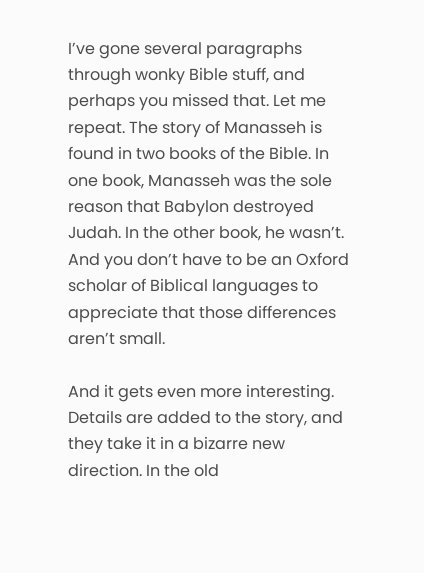I’ve gone several paragraphs through wonky Bible stuff, and perhaps you missed that. Let me repeat. The story of Manasseh is found in two books of the Bible. In one book, Manasseh was the sole reason that Babylon destroyed Judah. In the other book, he wasn’t. And you don’t have to be an Oxford scholar of Biblical languages to appreciate that those differences aren’t small.

And it gets even more interesting. Details are added to the story, and they take it in a bizarre new direction. In the old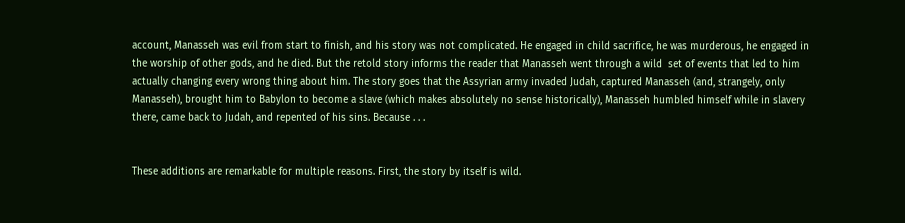account, Manasseh was evil from start to finish, and his story was not complicated. He engaged in child sacrifice, he was murderous, he engaged in the worship of other gods, and he died. But the retold story informs the reader that Manasseh went through a wild  set of events that led to him actually changing every wrong thing about him. The story goes that the Assyrian army invaded Judah, captured Manasseh (and, strangely, only Manasseh), brought him to Babylon to become a slave (which makes absolutely no sense historically), Manasseh humbled himself while in slavery there, came back to Judah, and repented of his sins. Because . . .


These additions are remarkable for multiple reasons. First, the story by itself is wild.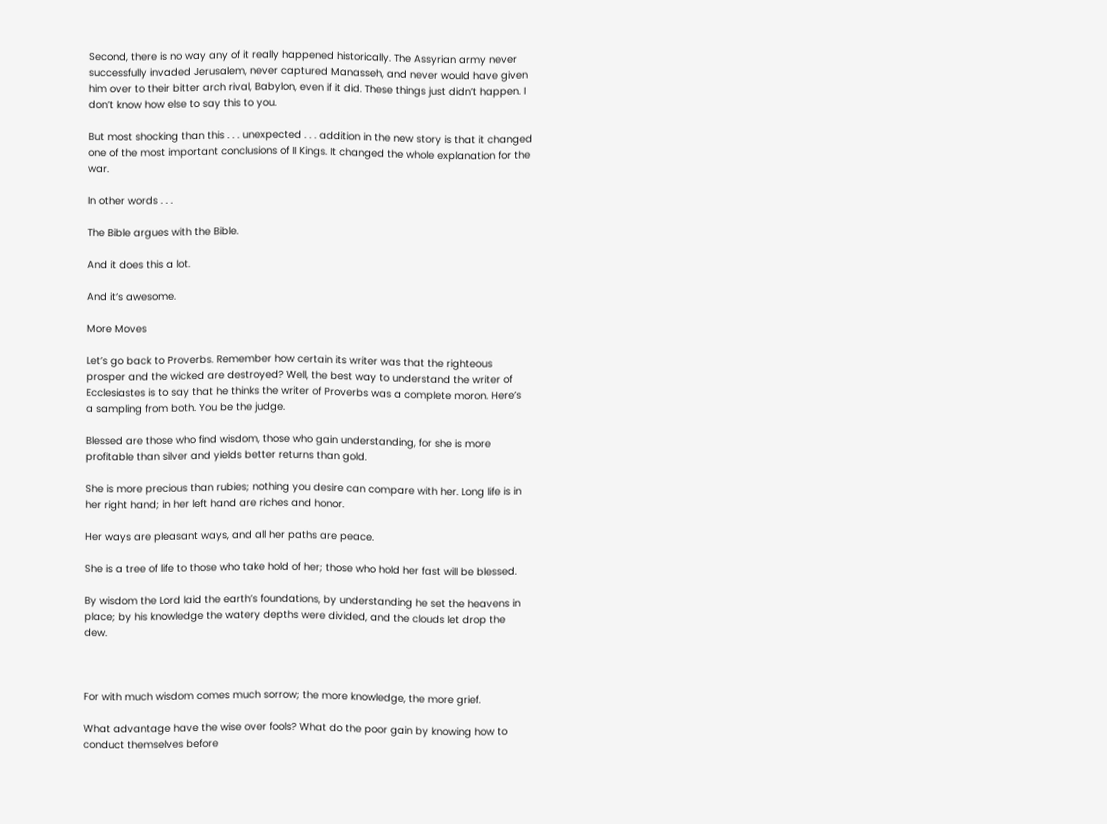Second, there is no way any of it really happened historically. The Assyrian army never successfully invaded Jerusalem, never captured Manasseh, and never would have given him over to their bitter arch rival, Babylon, even if it did. These things just didn’t happen. I don’t know how else to say this to you.

But most shocking than this . . . unexpected . . . addition in the new story is that it changed one of the most important conclusions of II Kings. It changed the whole explanation for the war.

In other words . . .

The Bible argues with the Bible.

And it does this a lot.

And it’s awesome.

More Moves

Let’s go back to Proverbs. Remember how certain its writer was that the righteous prosper and the wicked are destroyed? Well, the best way to understand the writer of Ecclesiastes is to say that he thinks the writer of Proverbs was a complete moron. Here’s a sampling from both. You be the judge.

Blessed are those who find wisdom, those who gain understanding, for she is more profitable than silver and yields better returns than gold.

She is more precious than rubies; nothing you desire can compare with her. Long life is in her right hand; in her left hand are riches and honor.

Her ways are pleasant ways, and all her paths are peace.

She is a tree of life to those who take hold of her; those who hold her fast will be blessed.

By wisdom the Lord laid the earth’s foundations, by understanding he set the heavens in place; by his knowledge the watery depths were divided, and the clouds let drop the dew.



For with much wisdom comes much sorrow; the more knowledge, the more grief.

What advantage have the wise over fools? What do the poor gain by knowing how to conduct themselves before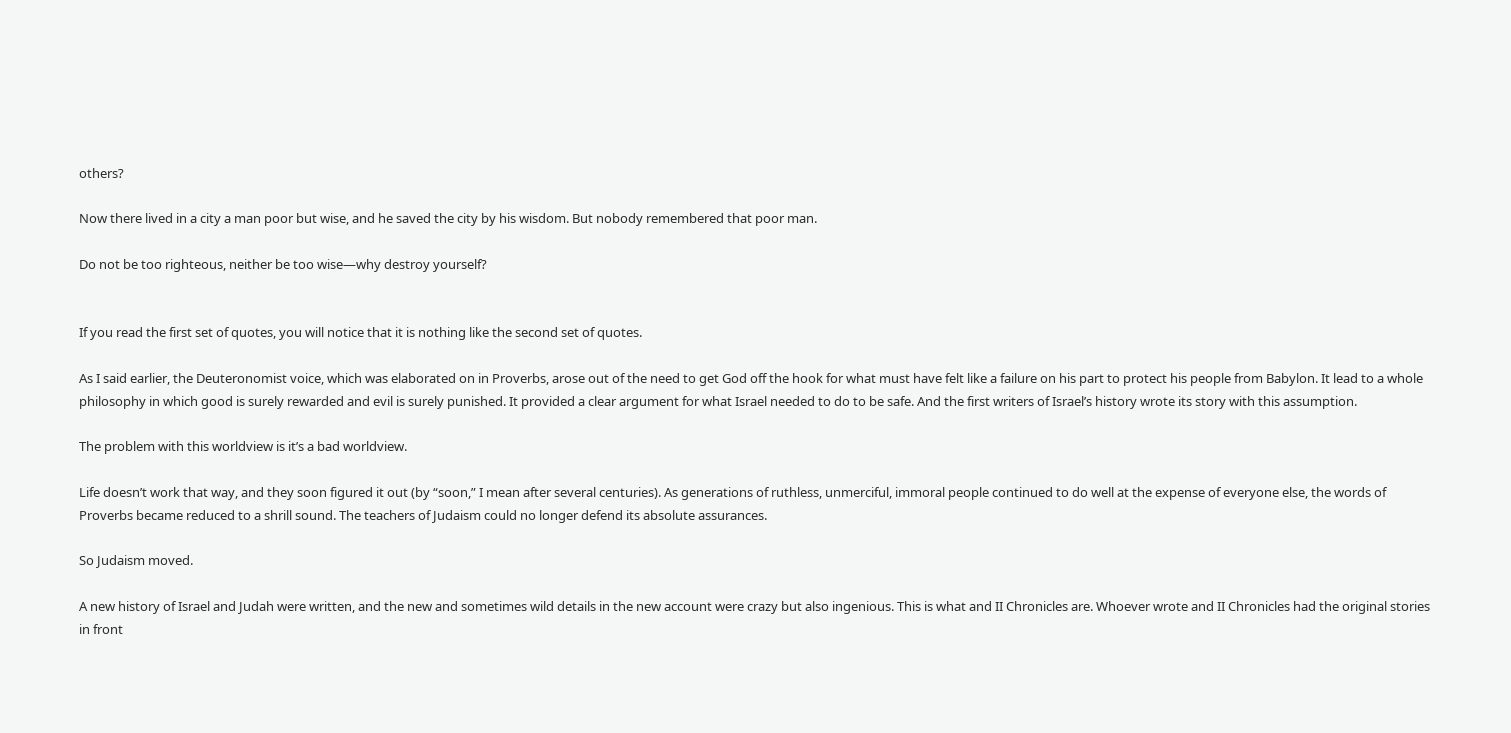others?

Now there lived in a city a man poor but wise, and he saved the city by his wisdom. But nobody remembered that poor man.

Do not be too righteous, neither be too wise—why destroy yourself?


If you read the first set of quotes, you will notice that it is nothing like the second set of quotes.

As I said earlier, the Deuteronomist voice, which was elaborated on in Proverbs, arose out of the need to get God off the hook for what must have felt like a failure on his part to protect his people from Babylon. It lead to a whole philosophy in which good is surely rewarded and evil is surely punished. It provided a clear argument for what Israel needed to do to be safe. And the first writers of Israel’s history wrote its story with this assumption.

The problem with this worldview is it’s a bad worldview.

Life doesn’t work that way, and they soon figured it out (by “soon,” I mean after several centuries). As generations of ruthless, unmerciful, immoral people continued to do well at the expense of everyone else, the words of Proverbs became reduced to a shrill sound. The teachers of Judaism could no longer defend its absolute assurances.

So Judaism moved.

A new history of Israel and Judah were written, and the new and sometimes wild details in the new account were crazy but also ingenious. This is what and II Chronicles are. Whoever wrote and II Chronicles had the original stories in front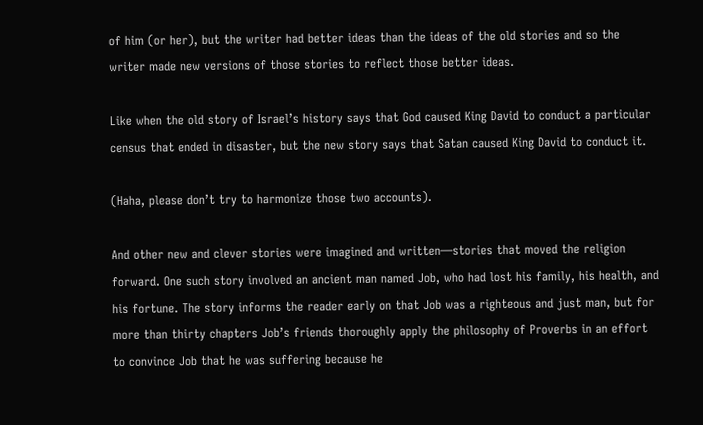of him (or her), but the writer had better ideas than the ideas of the old stories and so the writer made new versions of those stories to reflect those better ideas.

Like when the old story of Israel’s history says that God caused King David to conduct a particular census that ended in disaster, but the new story says that Satan caused King David to conduct it.

(Haha, please don’t try to harmonize those two accounts).

And other new and clever stories were imagined and written—stories that moved the religion forward. One such story involved an ancient man named Job, who had lost his family, his health, and his fortune. The story informs the reader early on that Job was a righteous and just man, but for more than thirty chapters Job’s friends thoroughly apply the philosophy of Proverbs in an effort to convince Job that he was suffering because he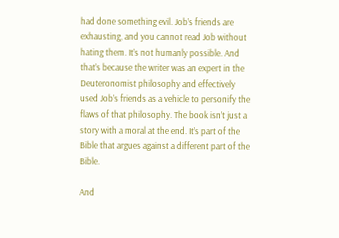had done something evil. Job’s friends are exhausting, and you cannot read Job without hating them. It’s not humanly possible. And that’s because the writer was an expert in the Deuteronomist philosophy and effectively used Job’s friends as a vehicle to personify the flaws of that philosophy. The book isn’t just a story with a moral at the end. It’s part of the Bible that argues against a different part of the Bible.

And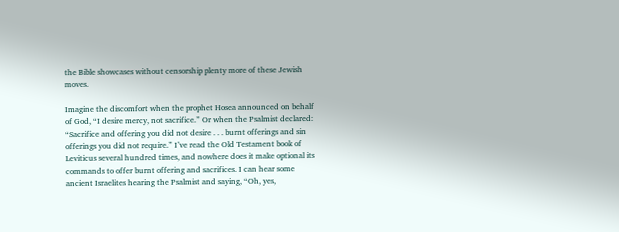the Bible showcases without censorship plenty more of these Jewish moves.

Imagine the discomfort when the prophet Hosea announced on behalf of God, “I desire mercy, not sacrifice.” Or when the Psalmist declared: “Sacrifice and offering you did not desire . . . burnt offerings and sin offerings you did not require.” I’ve read the Old Testament book of Leviticus several hundred times, and nowhere does it make optional its commands to offer burnt offering and sacrifices. I can hear some ancient Israelites hearing the Psalmist and saying, “Oh, yes,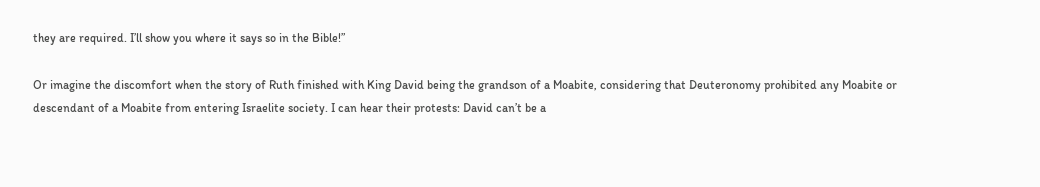they are required. I’ll show you where it says so in the Bible!”

Or imagine the discomfort when the story of Ruth finished with King David being the grandson of a Moabite, considering that Deuteronomy prohibited any Moabite or descendant of a Moabite from entering Israelite society. I can hear their protests: David can’t be a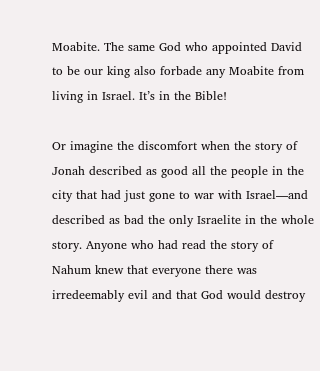Moabite. The same God who appointed David to be our king also forbade any Moabite from living in Israel. It’s in the Bible!

Or imagine the discomfort when the story of Jonah described as good all the people in the city that had just gone to war with Israel—and described as bad the only Israelite in the whole story. Anyone who had read the story of Nahum knew that everyone there was irredeemably evil and that God would destroy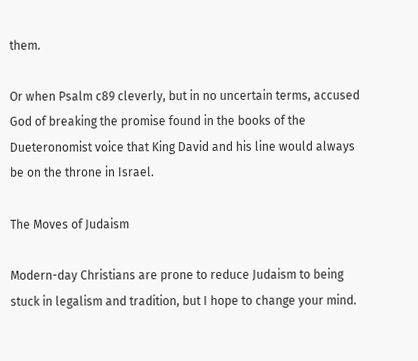them.

Or when Psalm c89 cleverly, but in no uncertain terms, accused God of breaking the promise found in the books of the Dueteronomist voice that King David and his line would always be on the throne in Israel.

The Moves of Judaism

Modern-day Christians are prone to reduce Judaism to being stuck in legalism and tradition, but I hope to change your mind.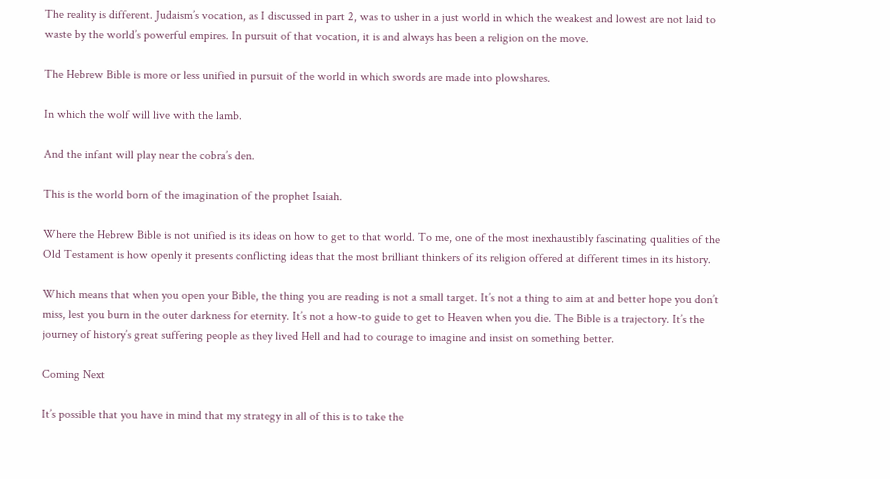The reality is different. Judaism’s vocation, as I discussed in part 2, was to usher in a just world in which the weakest and lowest are not laid to waste by the world’s powerful empires. In pursuit of that vocation, it is and always has been a religion on the move.

The Hebrew Bible is more or less unified in pursuit of the world in which swords are made into plowshares.

In which the wolf will live with the lamb.

And the infant will play near the cobra’s den.

This is the world born of the imagination of the prophet Isaiah.

Where the Hebrew Bible is not unified is its ideas on how to get to that world. To me, one of the most inexhaustibly fascinating qualities of the Old Testament is how openly it presents conflicting ideas that the most brilliant thinkers of its religion offered at different times in its history.

Which means that when you open your Bible, the thing you are reading is not a small target. It’s not a thing to aim at and better hope you don’t miss, lest you burn in the outer darkness for eternity. It’s not a how-to guide to get to Heaven when you die. The Bible is a trajectory. It’s the journey of history’s great suffering people as they lived Hell and had to courage to imagine and insist on something better.

Coming Next

It’s possible that you have in mind that my strategy in all of this is to take the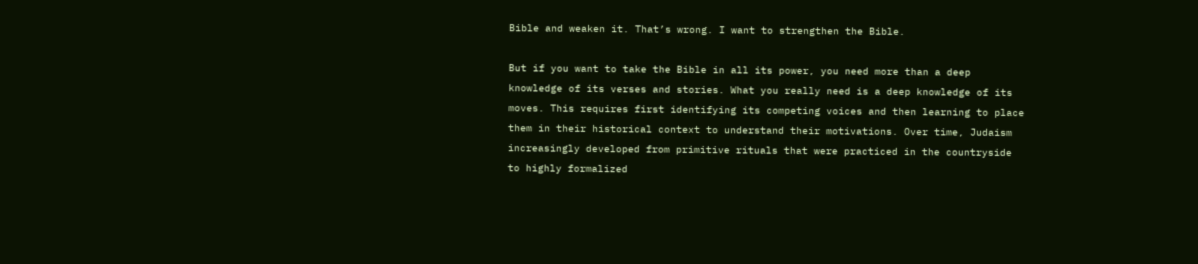Bible and weaken it. That’s wrong. I want to strengthen the Bible.

But if you want to take the Bible in all its power, you need more than a deep knowledge of its verses and stories. What you really need is a deep knowledge of its moves. This requires first identifying its competing voices and then learning to place them in their historical context to understand their motivations. Over time, Judaism increasingly developed from primitive rituals that were practiced in the countryside to highly formalized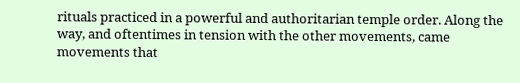rituals practiced in a powerful and authoritarian temple order. Along the way, and oftentimes in tension with the other movements, came movements that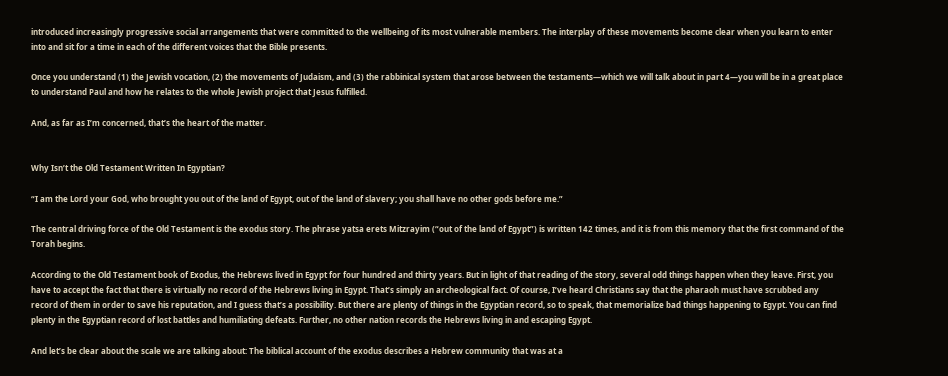introduced increasingly progressive social arrangements that were committed to the wellbeing of its most vulnerable members. The interplay of these movements become clear when you learn to enter into and sit for a time in each of the different voices that the Bible presents.

Once you understand (1) the Jewish vocation, (2) the movements of Judaism, and (3) the rabbinical system that arose between the testaments—which we will talk about in part 4—you will be in a great place to understand Paul and how he relates to the whole Jewish project that Jesus fulfilled.

And, as far as I’m concerned, that’s the heart of the matter.


Why Isn’t the Old Testament Written In Egyptian?

“I am the Lord your God, who brought you out of the land of Egypt, out of the land of slavery; you shall have no other gods before me.”

The central driving force of the Old Testament is the exodus story. The phrase yatsa erets Mitzrayim (“out of the land of Egypt”) is written 142 times, and it is from this memory that the first command of the Torah begins.

According to the Old Testament book of Exodus, the Hebrews lived in Egypt for four hundred and thirty years. But in light of that reading of the story, several odd things happen when they leave. First, you have to accept the fact that there is virtually no record of the Hebrews living in Egypt. That’s simply an archeological fact. Of course, I’ve heard Christians say that the pharaoh must have scrubbed any record of them in order to save his reputation, and I guess that’s a possibility. But there are plenty of things in the Egyptian record, so to speak, that memorialize bad things happening to Egypt. You can find plenty in the Egyptian record of lost battles and humiliating defeats. Further, no other nation records the Hebrews living in and escaping Egypt.

And let’s be clear about the scale we are talking about: The biblical account of the exodus describes a Hebrew community that was at a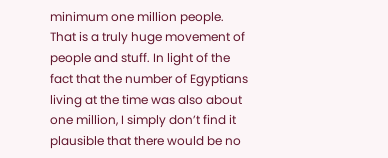minimum one million people. That is a truly huge movement of people and stuff. In light of the fact that the number of Egyptians living at the time was also about one million, I simply don’t find it plausible that there would be no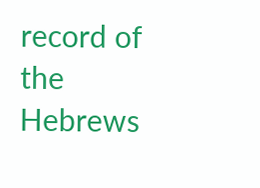record of the Hebrews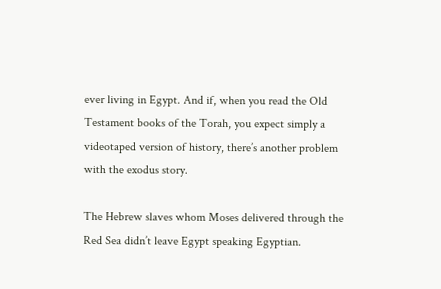ever living in Egypt. And if, when you read the Old Testament books of the Torah, you expect simply a videotaped version of history, there’s another problem with the exodus story.

The Hebrew slaves whom Moses delivered through the Red Sea didn’t leave Egypt speaking Egyptian.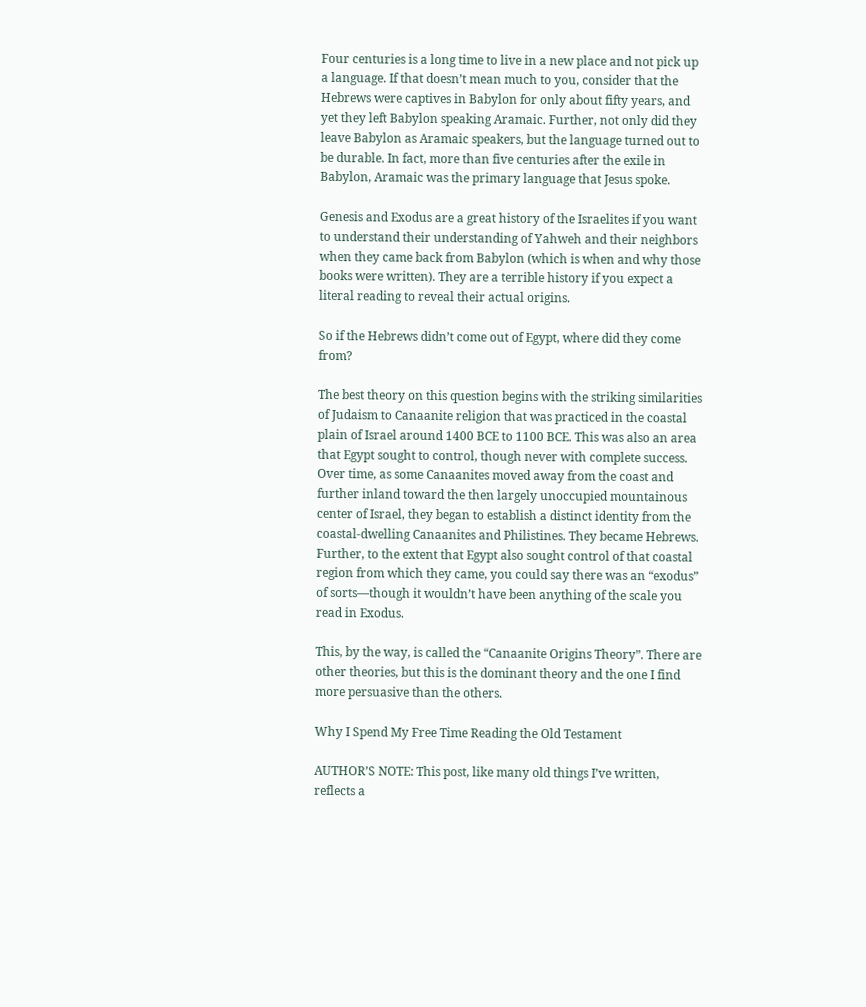Four centuries is a long time to live in a new place and not pick up a language. If that doesn’t mean much to you, consider that the Hebrews were captives in Babylon for only about fifty years, and yet they left Babylon speaking Aramaic. Further, not only did they leave Babylon as Aramaic speakers, but the language turned out to be durable. In fact, more than five centuries after the exile in Babylon, Aramaic was the primary language that Jesus spoke.

Genesis and Exodus are a great history of the Israelites if you want to understand their understanding of Yahweh and their neighbors when they came back from Babylon (which is when and why those books were written). They are a terrible history if you expect a literal reading to reveal their actual origins.

So if the Hebrews didn’t come out of Egypt, where did they come from?

The best theory on this question begins with the striking similarities of Judaism to Canaanite religion that was practiced in the coastal plain of Israel around 1400 BCE to 1100 BCE. This was also an area that Egypt sought to control, though never with complete success. Over time, as some Canaanites moved away from the coast and further inland toward the then largely unoccupied mountainous center of Israel, they began to establish a distinct identity from the coastal-dwelling Canaanites and Philistines. They became Hebrews. Further, to the extent that Egypt also sought control of that coastal region from which they came, you could say there was an “exodus” of sorts—though it wouldn’t have been anything of the scale you read in Exodus.

This, by the way, is called the “Canaanite Origins Theory”. There are other theories, but this is the dominant theory and the one I find more persuasive than the others.

Why I Spend My Free Time Reading the Old Testament

AUTHOR’S NOTE: This post, like many old things I’ve written, reflects a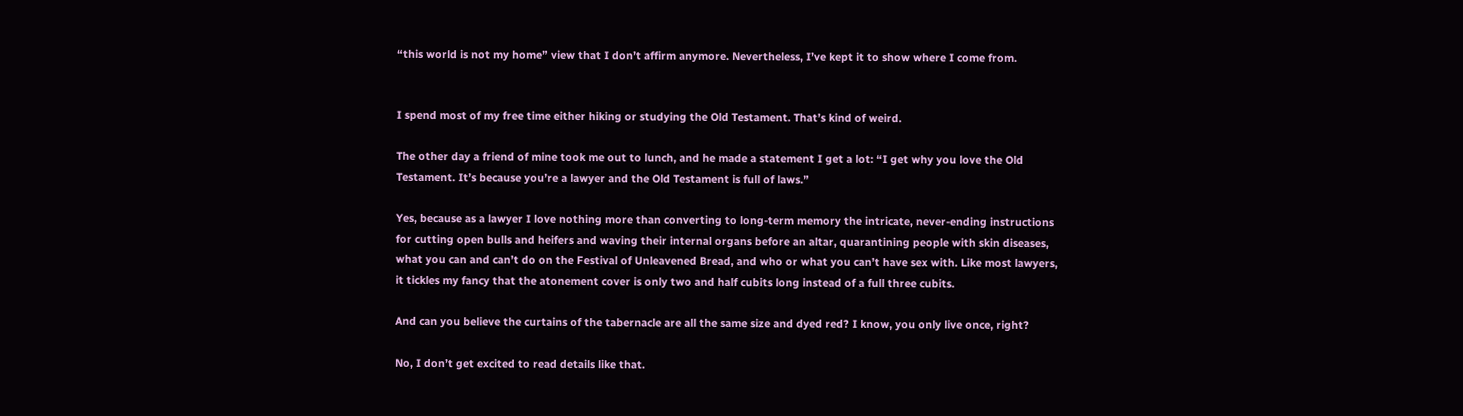“this world is not my home” view that I don’t affirm anymore. Nevertheless, I’ve kept it to show where I come from.


I spend most of my free time either hiking or studying the Old Testament. That’s kind of weird.

The other day a friend of mine took me out to lunch, and he made a statement I get a lot: “I get why you love the Old Testament. It’s because you’re a lawyer and the Old Testament is full of laws.”

Yes, because as a lawyer I love nothing more than converting to long-term memory the intricate, never-ending instructions for cutting open bulls and heifers and waving their internal organs before an altar, quarantining people with skin diseases, what you can and can’t do on the Festival of Unleavened Bread, and who or what you can’t have sex with. Like most lawyers, it tickles my fancy that the atonement cover is only two and half cubits long instead of a full three cubits.

And can you believe the curtains of the tabernacle are all the same size and dyed red? I know, you only live once, right?

No, I don’t get excited to read details like that.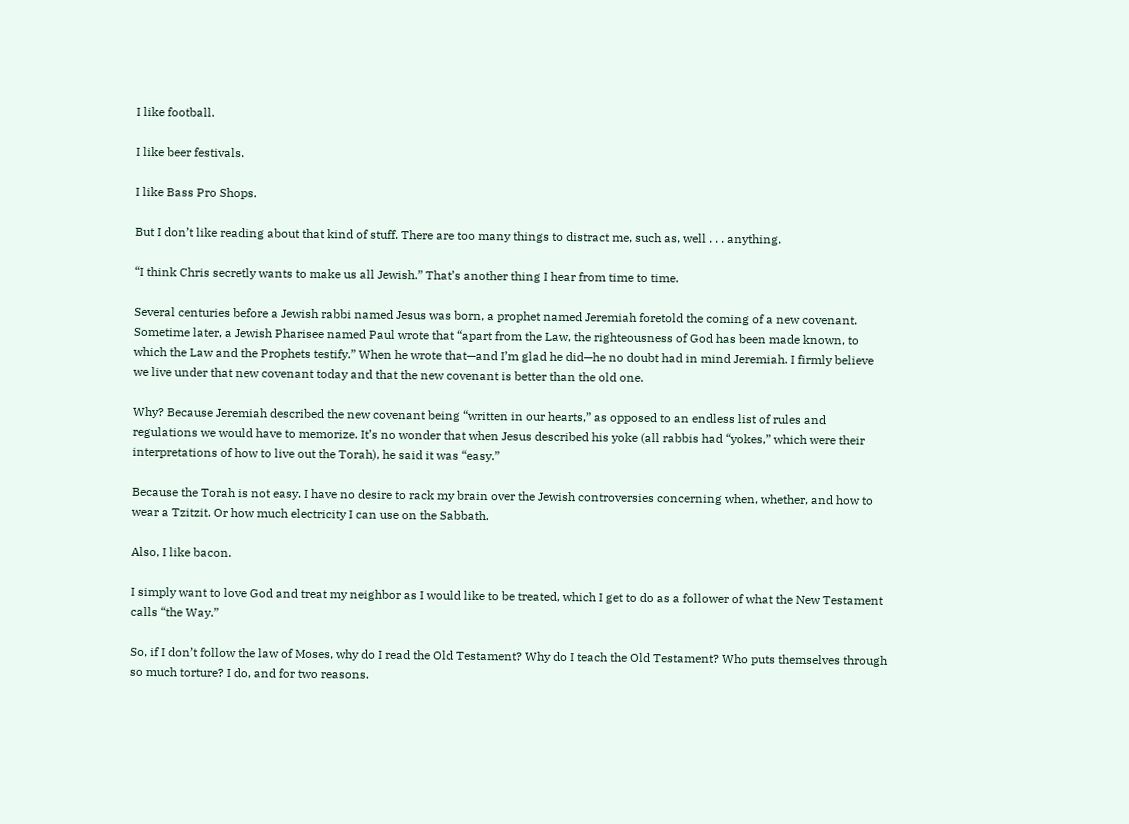I like football.

I like beer festivals.

I like Bass Pro Shops.

But I don’t like reading about that kind of stuff. There are too many things to distract me, such as, well . . . anything.

“I think Chris secretly wants to make us all Jewish.” That’s another thing I hear from time to time.

Several centuries before a Jewish rabbi named Jesus was born, a prophet named Jeremiah foretold the coming of a new covenant. Sometime later, a Jewish Pharisee named Paul wrote that “apart from the Law, the righteousness of God has been made known, to which the Law and the Prophets testify.” When he wrote that—and I’m glad he did—he no doubt had in mind Jeremiah. I firmly believe we live under that new covenant today and that the new covenant is better than the old one.

Why? Because Jeremiah described the new covenant being “written in our hearts,” as opposed to an endless list of rules and regulations we would have to memorize. It’s no wonder that when Jesus described his yoke (all rabbis had “yokes,” which were their interpretations of how to live out the Torah), he said it was “easy.”

Because the Torah is not easy. I have no desire to rack my brain over the Jewish controversies concerning when, whether, and how to wear a Tzitzit. Or how much electricity I can use on the Sabbath.

Also, I like bacon.

I simply want to love God and treat my neighbor as I would like to be treated, which I get to do as a follower of what the New Testament calls “the Way.”

So, if I don’t follow the law of Moses, why do I read the Old Testament? Why do I teach the Old Testament? Who puts themselves through so much torture? I do, and for two reasons.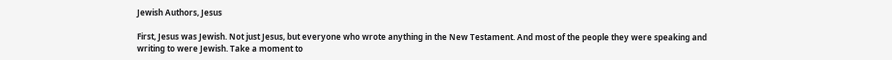Jewish Authors, Jesus

First, Jesus was Jewish. Not just Jesus, but everyone who wrote anything in the New Testament. And most of the people they were speaking and writing to were Jewish. Take a moment to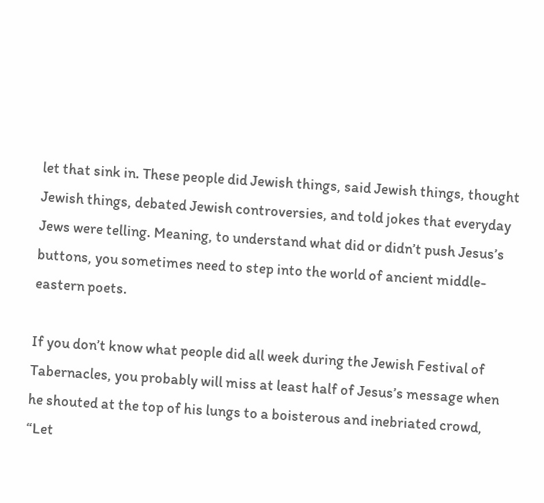let that sink in. These people did Jewish things, said Jewish things, thought Jewish things, debated Jewish controversies, and told jokes that everyday Jews were telling. Meaning, to understand what did or didn’t push Jesus’s buttons, you sometimes need to step into the world of ancient middle-eastern poets.

If you don’t know what people did all week during the Jewish Festival of Tabernacles, you probably will miss at least half of Jesus’s message when he shouted at the top of his lungs to a boisterous and inebriated crowd, “Let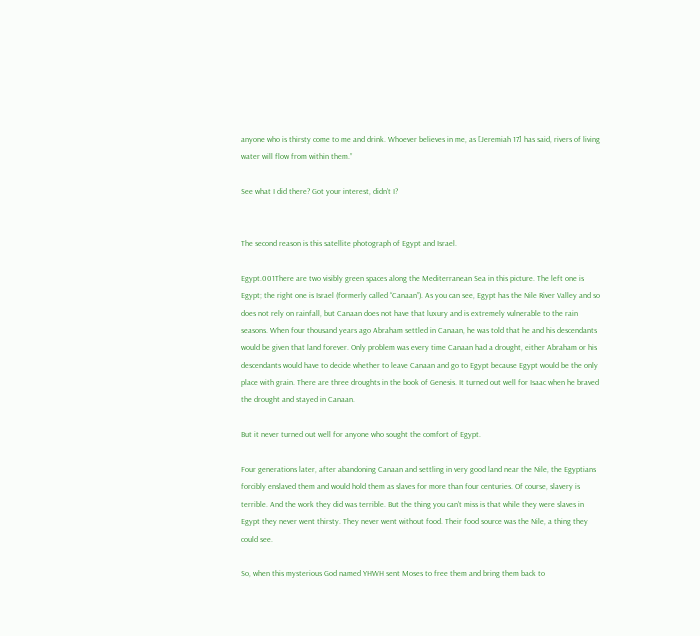anyone who is thirsty come to me and drink. Whoever believes in me, as [Jeremiah 17] has said, rivers of living water will flow from within them.”

See what I did there? Got your interest, didn’t I?


The second reason is this satellite photograph of Egypt and Israel.

Egypt.001There are two visibly green spaces along the Mediterranean Sea in this picture. The left one is Egypt; the right one is Israel (formerly called “Canaan”). As you can see, Egypt has the Nile River Valley and so does not rely on rainfall, but Canaan does not have that luxury and is extremely vulnerable to the rain seasons. When four thousand years ago Abraham settled in Canaan, he was told that he and his descendants would be given that land forever. Only problem was every time Canaan had a drought, either Abraham or his descendants would have to decide whether to leave Canaan and go to Egypt because Egypt would be the only place with grain. There are three droughts in the book of Genesis. It turned out well for Isaac when he braved the drought and stayed in Canaan.

But it never turned out well for anyone who sought the comfort of Egypt.

Four generations later, after abandoning Canaan and settling in very good land near the Nile, the Egyptians forcibly enslaved them and would hold them as slaves for more than four centuries. Of course, slavery is terrible. And the work they did was terrible. But the thing you can’t miss is that while they were slaves in Egypt they never went thirsty. They never went without food. Their food source was the Nile, a thing they could see.

So, when this mysterious God named YHWH sent Moses to free them and bring them back to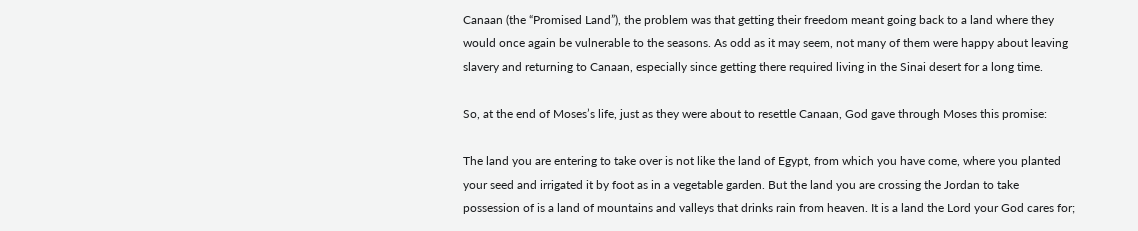Canaan (the “Promised Land”), the problem was that getting their freedom meant going back to a land where they would once again be vulnerable to the seasons. As odd as it may seem, not many of them were happy about leaving slavery and returning to Canaan, especially since getting there required living in the Sinai desert for a long time.

So, at the end of Moses’s life, just as they were about to resettle Canaan, God gave through Moses this promise:

The land you are entering to take over is not like the land of Egypt, from which you have come, where you planted your seed and irrigated it by foot as in a vegetable garden. But the land you are crossing the Jordan to take possession of is a land of mountains and valleys that drinks rain from heaven. It is a land the Lord your God cares for;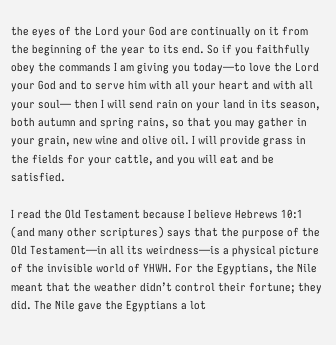the eyes of the Lord your God are continually on it from the beginning of the year to its end. So if you faithfully obey the commands I am giving you today—to love the Lord your God and to serve him with all your heart and with all your soul— then I will send rain on your land in its season, both autumn and spring rains, so that you may gather in your grain, new wine and olive oil. I will provide grass in the fields for your cattle, and you will eat and be satisfied.

I read the Old Testament because I believe Hebrews 10:1 (and many other scriptures) says that the purpose of the Old Testament—in all its weirdness—is a physical picture of the invisible world of YHWH. For the Egyptians, the Nile meant that the weather didn’t control their fortune; they did. The Nile gave the Egyptians a lot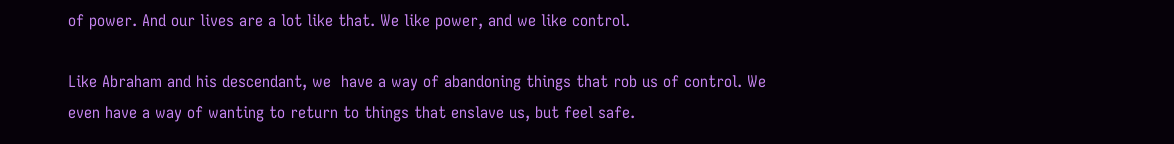of power. And our lives are a lot like that. We like power, and we like control.

Like Abraham and his descendant, we  have a way of abandoning things that rob us of control. We even have a way of wanting to return to things that enslave us, but feel safe.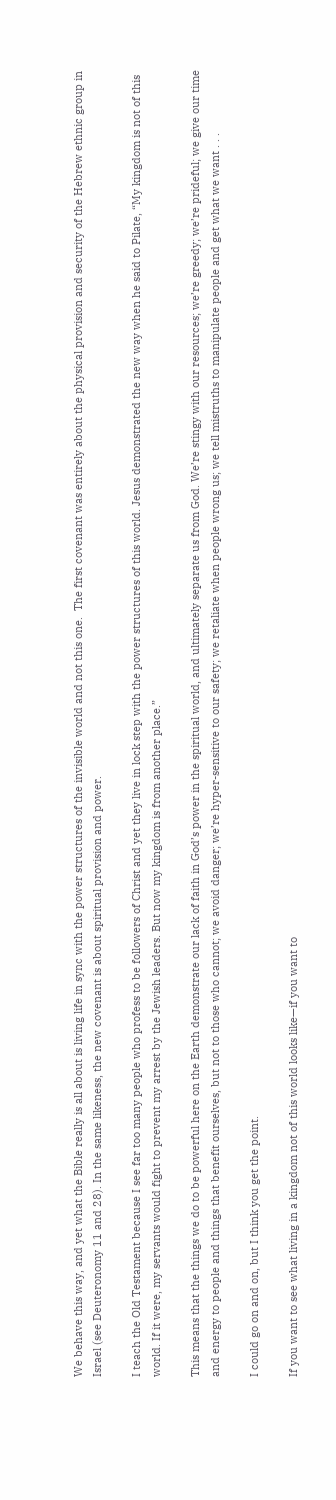We behave this way, and yet what the Bible really is all about is living life in sync with the power structures of the invisible world and not this one.  The first covenant was entirely about the physical provision and security of the Hebrew ethnic group in Israel (see Deuteronomy 11 and 28). In the same likeness, the new covenant is about spiritual provision and power.

I teach the Old Testament because I see far too many people who profess to be followers of Christ and yet they live in lock step with the power structures of this world. Jesus demonstrated the new way when he said to Pilate, “My kingdom is not of this world. If it were, my servants would fight to prevent my arrest by the Jewish leaders. But now my kingdom is from another place.”

This means that the things we do to be powerful here on the Earth demonstrate our lack of faith in God’s power in the spiritual world, and ultimately separate us from God. We’re stingy with our resources; we’re greedy; we’re prideful; we give our time and energy to people and things that benefit ourselves, but not to those who cannot; we avoid danger; we’re hyper-sensitive to our safety; we retaliate when people wrong us; we tell mistruths to manipulate people and get what we want . . .

I could go on and on, but I think you get the point.

If you want to see what living in a kingdom not of this world looks like—if you want to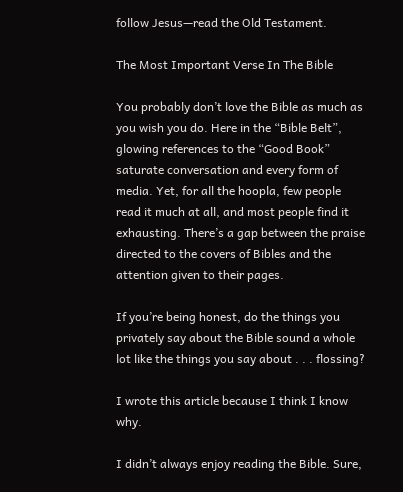follow Jesus—read the Old Testament.

The Most Important Verse In The Bible

You probably don’t love the Bible as much as you wish you do. Here in the “Bible Belt”, glowing references to the “Good Book” saturate conversation and every form of media. Yet, for all the hoopla, few people read it much at all, and most people find it exhausting. There’s a gap between the praise directed to the covers of Bibles and the attention given to their pages.

If you’re being honest, do the things you privately say about the Bible sound a whole lot like the things you say about . . . flossing?

I wrote this article because I think I know why.

I didn’t always enjoy reading the Bible. Sure,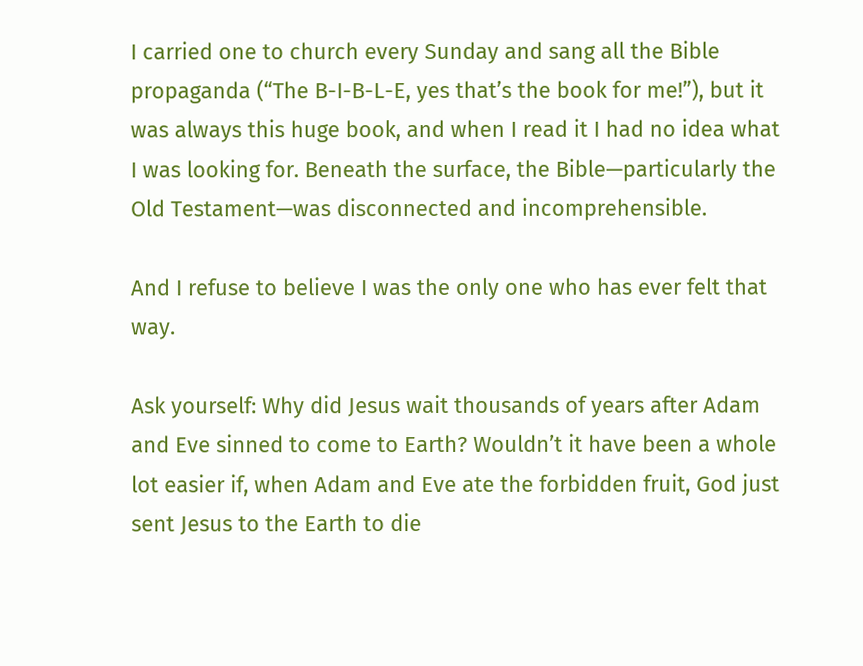I carried one to church every Sunday and sang all the Bible propaganda (“The B-I-B-L-E, yes that’s the book for me!”), but it was always this huge book, and when I read it I had no idea what I was looking for. Beneath the surface, the Bible—particularly the Old Testament—was disconnected and incomprehensible.

And I refuse to believe I was the only one who has ever felt that way.

Ask yourself: Why did Jesus wait thousands of years after Adam and Eve sinned to come to Earth? Wouldn’t it have been a whole lot easier if, when Adam and Eve ate the forbidden fruit, God just sent Jesus to the Earth to die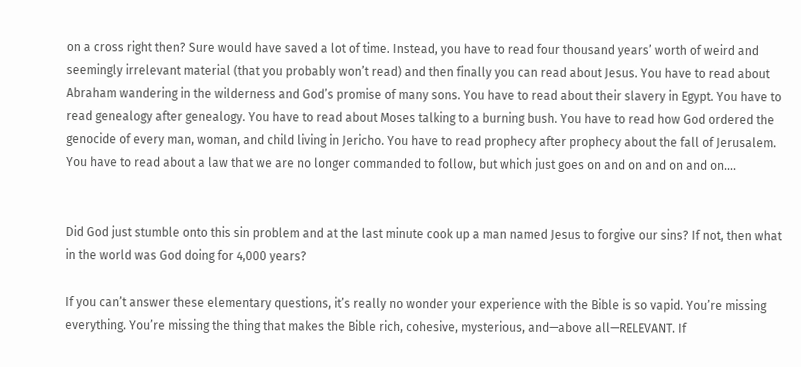on a cross right then? Sure would have saved a lot of time. Instead, you have to read four thousand years’ worth of weird and seemingly irrelevant material (that you probably won’t read) and then finally you can read about Jesus. You have to read about Abraham wandering in the wilderness and God’s promise of many sons. You have to read about their slavery in Egypt. You have to read genealogy after genealogy. You have to read about Moses talking to a burning bush. You have to read how God ordered the genocide of every man, woman, and child living in Jericho. You have to read prophecy after prophecy about the fall of Jerusalem. You have to read about a law that we are no longer commanded to follow, but which just goes on and on and on and on….


Did God just stumble onto this sin problem and at the last minute cook up a man named Jesus to forgive our sins? If not, then what in the world was God doing for 4,000 years?

If you can’t answer these elementary questions, it’s really no wonder your experience with the Bible is so vapid. You’re missing everything. You’re missing the thing that makes the Bible rich, cohesive, mysterious, and—above all—RELEVANT. If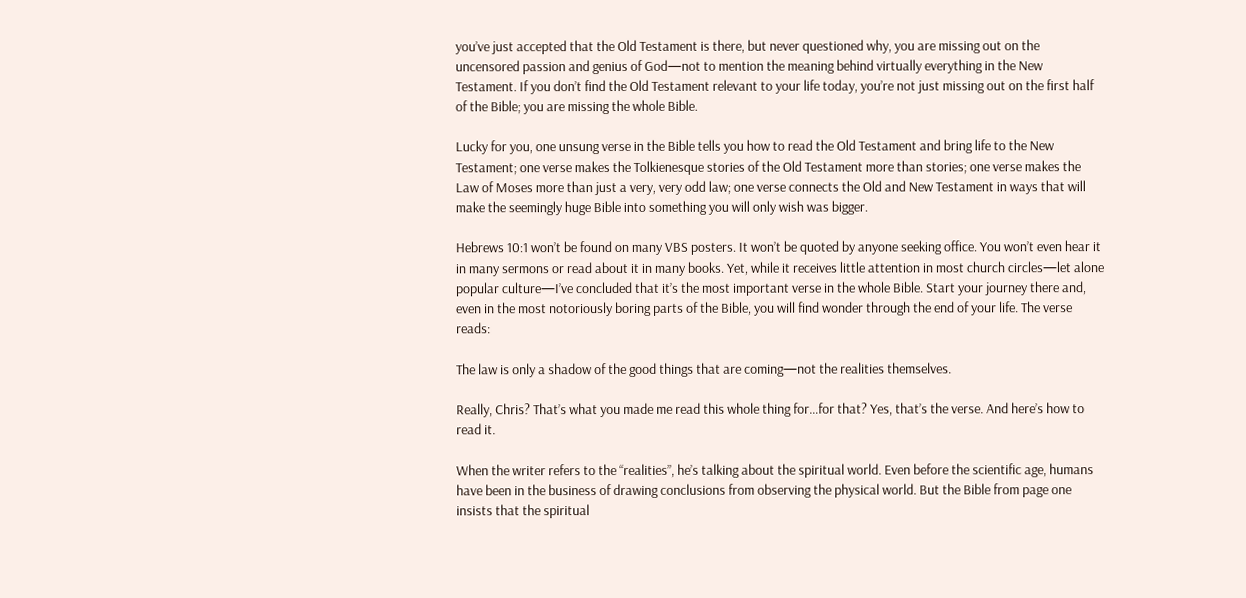you’ve just accepted that the Old Testament is there, but never questioned why, you are missing out on the uncensored passion and genius of God—not to mention the meaning behind virtually everything in the New Testament. If you don’t find the Old Testament relevant to your life today, you’re not just missing out on the first half of the Bible; you are missing the whole Bible.

Lucky for you, one unsung verse in the Bible tells you how to read the Old Testament and bring life to the New Testament; one verse makes the Tolkienesque stories of the Old Testament more than stories; one verse makes the Law of Moses more than just a very, very odd law; one verse connects the Old and New Testament in ways that will make the seemingly huge Bible into something you will only wish was bigger.

Hebrews 10:1 won’t be found on many VBS posters. It won’t be quoted by anyone seeking office. You won’t even hear it in many sermons or read about it in many books. Yet, while it receives little attention in most church circles—let alone popular culture—I’ve concluded that it’s the most important verse in the whole Bible. Start your journey there and, even in the most notoriously boring parts of the Bible, you will find wonder through the end of your life. The verse reads:

The law is only a shadow of the good things that are coming—not the realities themselves.

Really, Chris? That’s what you made me read this whole thing for…for that? Yes, that’s the verse. And here’s how to read it.

When the writer refers to the “realities”, he’s talking about the spiritual world. Even before the scientific age, humans have been in the business of drawing conclusions from observing the physical world. But the Bible from page one insists that the spiritual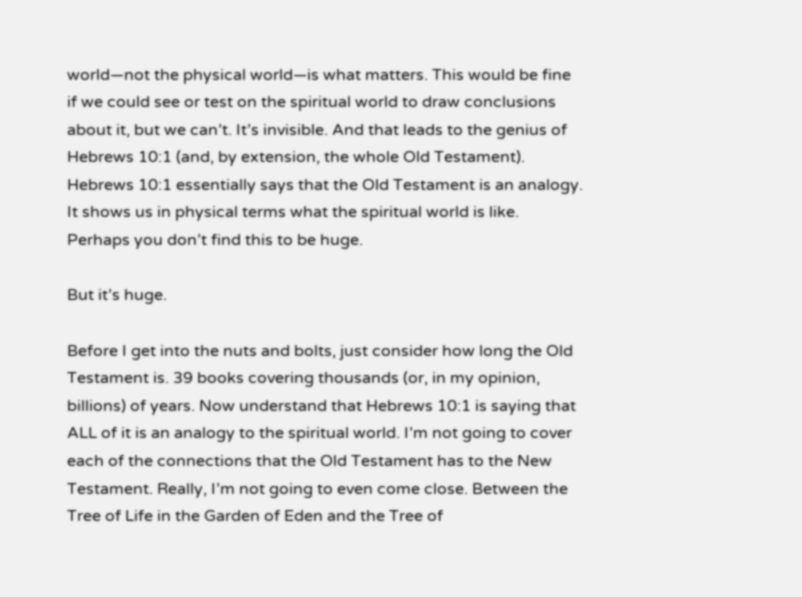world—not the physical world—is what matters. This would be fine if we could see or test on the spiritual world to draw conclusions about it, but we can’t. It’s invisible. And that leads to the genius of Hebrews 10:1 (and, by extension, the whole Old Testament). Hebrews 10:1 essentially says that the Old Testament is an analogy. It shows us in physical terms what the spiritual world is like. Perhaps you don’t find this to be huge.

But it’s huge.

Before I get into the nuts and bolts, just consider how long the Old Testament is. 39 books covering thousands (or, in my opinion, billions) of years. Now understand that Hebrews 10:1 is saying that ALL of it is an analogy to the spiritual world. I’m not going to cover each of the connections that the Old Testament has to the New Testament. Really, I’m not going to even come close. Between the Tree of Life in the Garden of Eden and the Tree of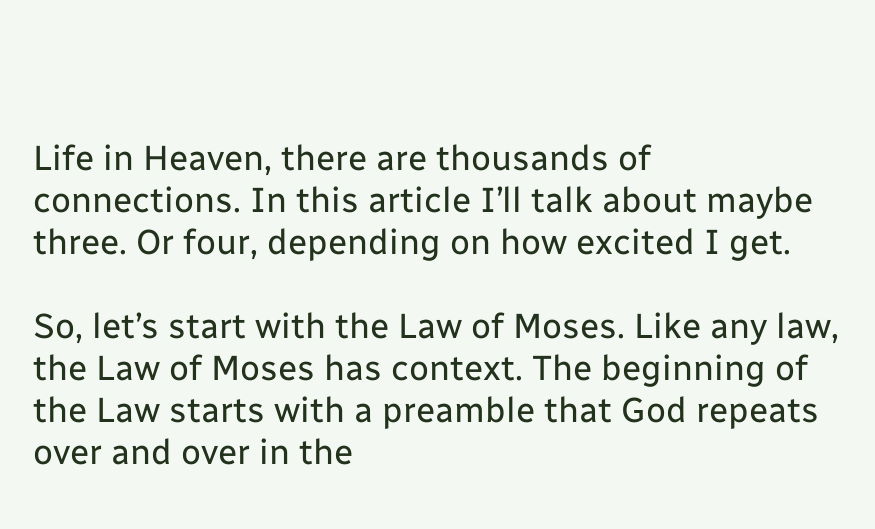Life in Heaven, there are thousands of connections. In this article I’ll talk about maybe three. Or four, depending on how excited I get.

So, let’s start with the Law of Moses. Like any law, the Law of Moses has context. The beginning of the Law starts with a preamble that God repeats over and over in the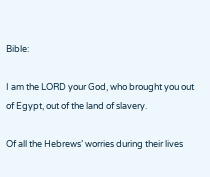Bible:

I am the LORD your God, who brought you out of Egypt, out of the land of slavery.

Of all the Hebrews’ worries during their lives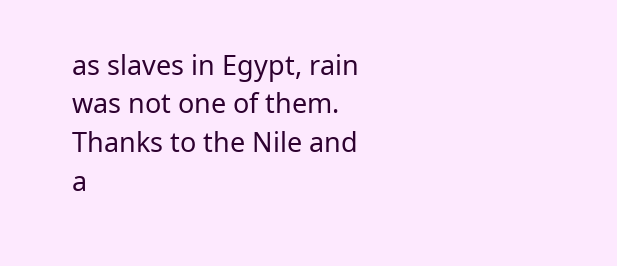as slaves in Egypt, rain was not one of them. Thanks to the Nile and a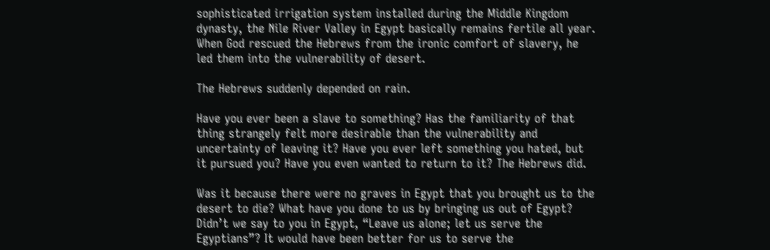sophisticated irrigation system installed during the Middle Kingdom dynasty, the Nile River Valley in Egypt basically remains fertile all year. When God rescued the Hebrews from the ironic comfort of slavery, he led them into the vulnerability of desert.

The Hebrews suddenly depended on rain.

Have you ever been a slave to something? Has the familiarity of that thing strangely felt more desirable than the vulnerability and uncertainty of leaving it? Have you ever left something you hated, but it pursued you? Have you even wanted to return to it? The Hebrews did.

Was it because there were no graves in Egypt that you brought us to the desert to die? What have you done to us by bringing us out of Egypt? Didn’t we say to you in Egypt, “Leave us alone; let us serve the Egyptians”? It would have been better for us to serve the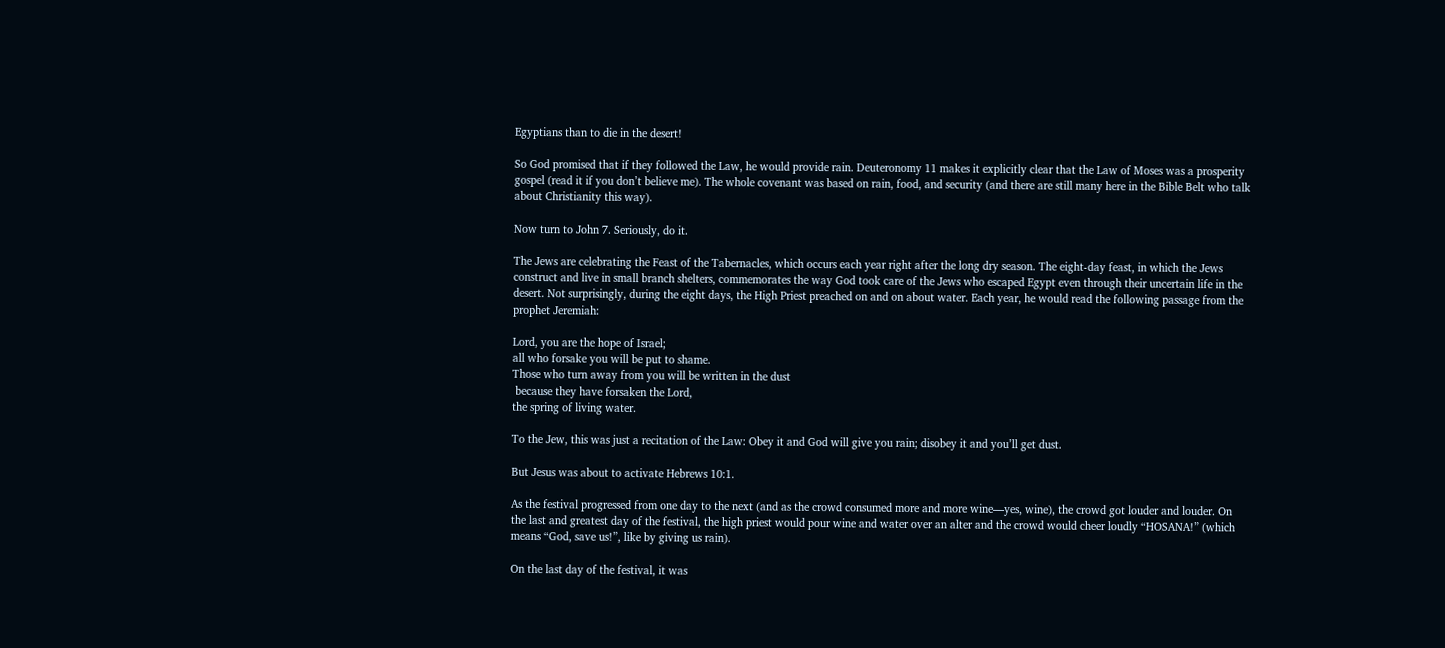Egyptians than to die in the desert!

So God promised that if they followed the Law, he would provide rain. Deuteronomy 11 makes it explicitly clear that the Law of Moses was a prosperity gospel (read it if you don’t believe me). The whole covenant was based on rain, food, and security (and there are still many here in the Bible Belt who talk about Christianity this way).

Now turn to John 7. Seriously, do it.

The Jews are celebrating the Feast of the Tabernacles, which occurs each year right after the long dry season. The eight-day feast, in which the Jews construct and live in small branch shelters, commemorates the way God took care of the Jews who escaped Egypt even through their uncertain life in the desert. Not surprisingly, during the eight days, the High Priest preached on and on about water. Each year, he would read the following passage from the prophet Jeremiah:

Lord, you are the hope of Israel;
all who forsake you will be put to shame.
Those who turn away from you will be written in the dust
 because they have forsaken the Lord,
the spring of living water.

To the Jew, this was just a recitation of the Law: Obey it and God will give you rain; disobey it and you’ll get dust.

But Jesus was about to activate Hebrews 10:1.

As the festival progressed from one day to the next (and as the crowd consumed more and more wine—yes, wine), the crowd got louder and louder. On the last and greatest day of the festival, the high priest would pour wine and water over an alter and the crowd would cheer loudly “HOSANA!” (which means “God, save us!”, like by giving us rain).

On the last day of the festival, it was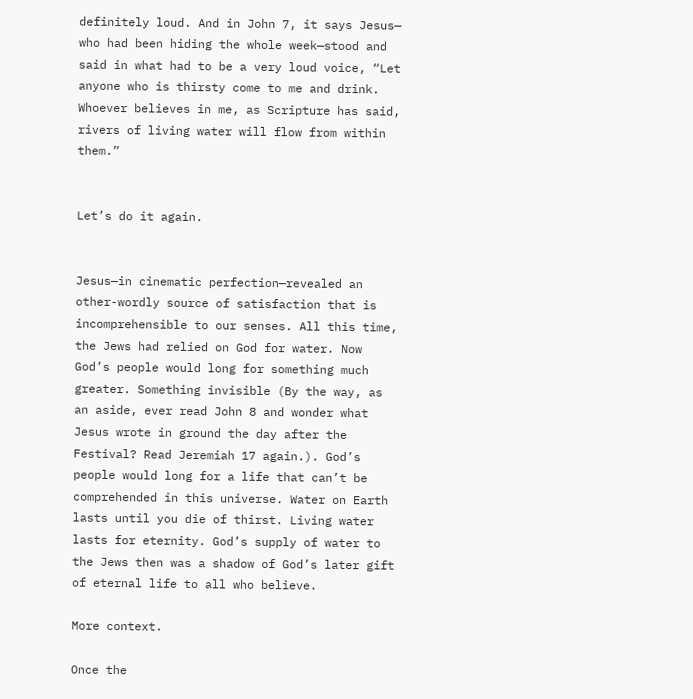definitely loud. And in John 7, it says Jesus— who had been hiding the whole week—stood and said in what had to be a very loud voice, “Let anyone who is thirsty come to me and drink. Whoever believes in me, as Scripture has said, rivers of living water will flow from within them.”


Let’s do it again.


Jesus—in cinematic perfection—revealed an other-wordly source of satisfaction that is incomprehensible to our senses. All this time, the Jews had relied on God for water. Now God’s people would long for something much greater. Something invisible (By the way, as an aside, ever read John 8 and wonder what Jesus wrote in ground the day after the Festival? Read Jeremiah 17 again.). God’s people would long for a life that can’t be comprehended in this universe. Water on Earth lasts until you die of thirst. Living water lasts for eternity. God’s supply of water to the Jews then was a shadow of God’s later gift of eternal life to all who believe.

More context.

Once the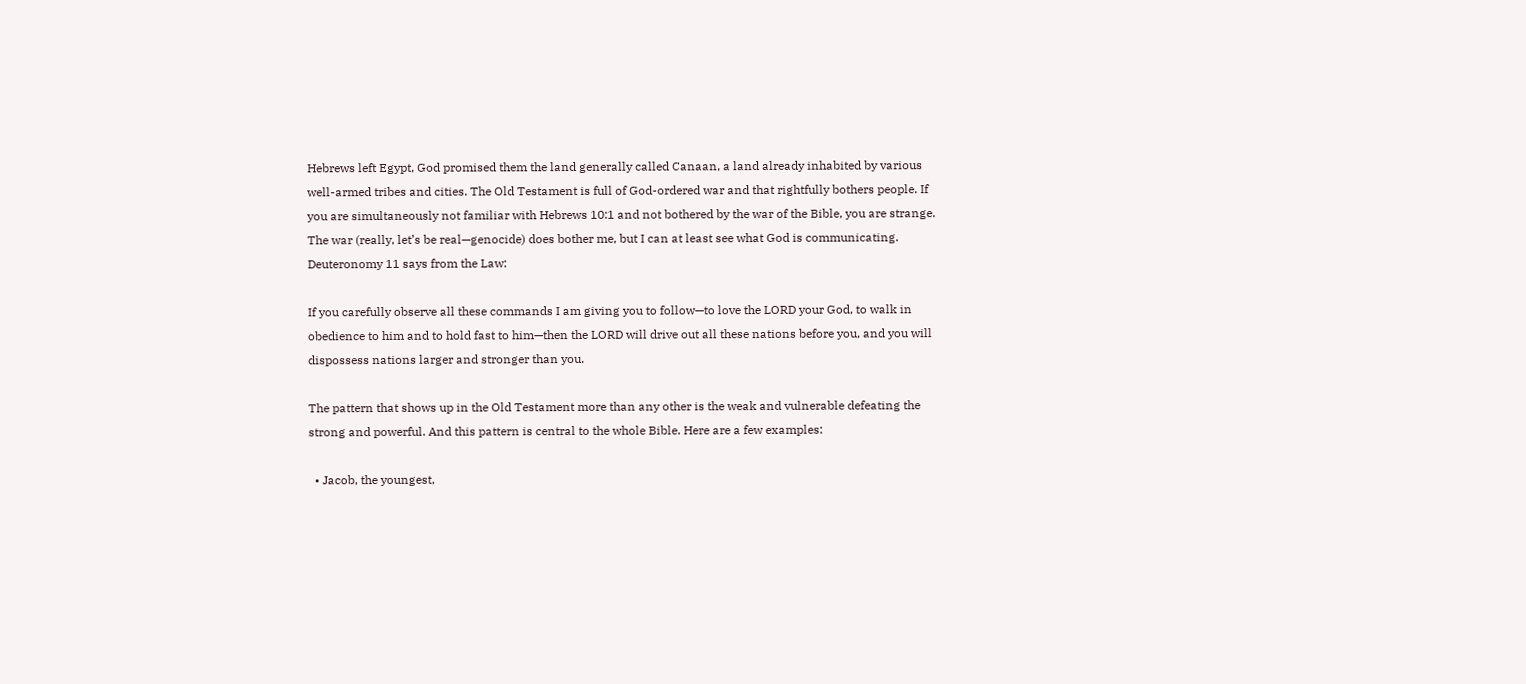Hebrews left Egypt, God promised them the land generally called Canaan, a land already inhabited by various well-armed tribes and cities. The Old Testament is full of God-ordered war and that rightfully bothers people. If you are simultaneously not familiar with Hebrews 10:1 and not bothered by the war of the Bible, you are strange. The war (really, let’s be real—genocide) does bother me, but I can at least see what God is communicating. Deuteronomy 11 says from the Law:

If you carefully observe all these commands I am giving you to follow—to love the LORD your God, to walk in obedience to him and to hold fast to him—then the LORD will drive out all these nations before you, and you will dispossess nations larger and stronger than you.

The pattern that shows up in the Old Testament more than any other is the weak and vulnerable defeating the strong and powerful. And this pattern is central to the whole Bible. Here are a few examples:

  • Jacob, the youngest,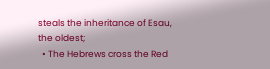steals the inheritance of Esau, the oldest;
  • The Hebrews cross the Red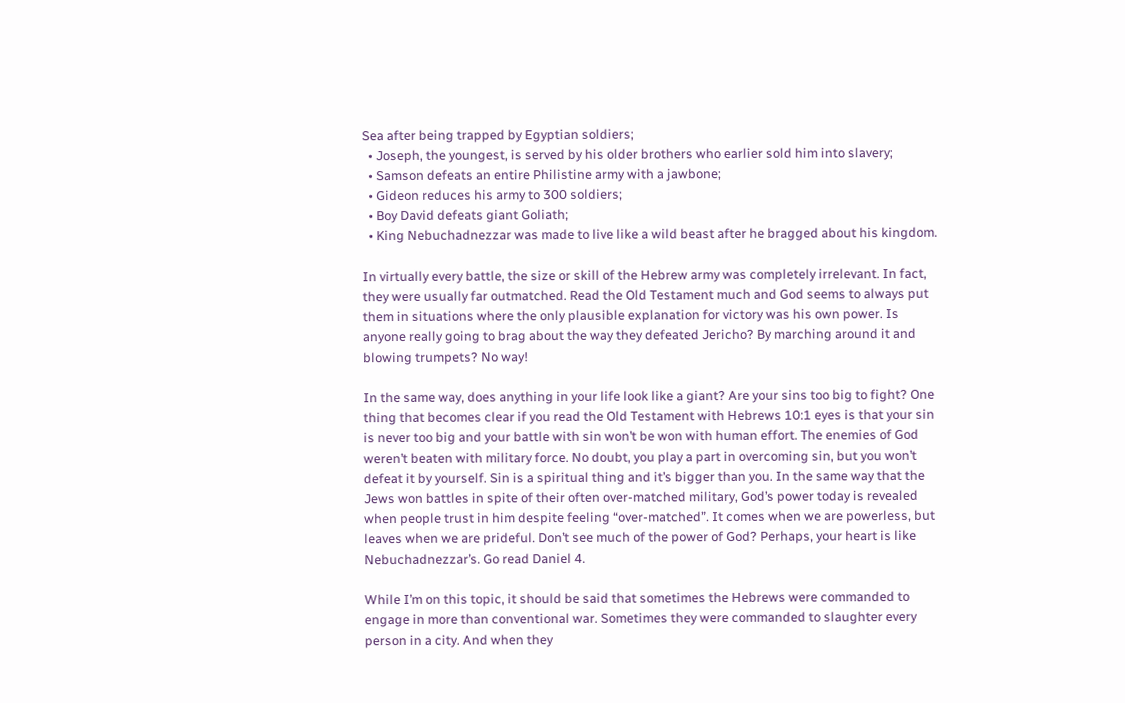Sea after being trapped by Egyptian soldiers;
  • Joseph, the youngest, is served by his older brothers who earlier sold him into slavery;
  • Samson defeats an entire Philistine army with a jawbone;
  • Gideon reduces his army to 300 soldiers;
  • Boy David defeats giant Goliath;
  • King Nebuchadnezzar was made to live like a wild beast after he bragged about his kingdom.

In virtually every battle, the size or skill of the Hebrew army was completely irrelevant. In fact, they were usually far outmatched. Read the Old Testament much and God seems to always put them in situations where the only plausible explanation for victory was his own power. Is anyone really going to brag about the way they defeated Jericho? By marching around it and blowing trumpets? No way!

In the same way, does anything in your life look like a giant? Are your sins too big to fight? One thing that becomes clear if you read the Old Testament with Hebrews 10:1 eyes is that your sin is never too big and your battle with sin won’t be won with human effort. The enemies of God weren’t beaten with military force. No doubt, you play a part in overcoming sin, but you won’t defeat it by yourself. Sin is a spiritual thing and it’s bigger than you. In the same way that the Jews won battles in spite of their often over-matched military, God’s power today is revealed when people trust in him despite feeling “over-matched”. It comes when we are powerless, but leaves when we are prideful. Don’t see much of the power of God? Perhaps, your heart is like Nebuchadnezzar’s. Go read Daniel 4.

While I’m on this topic, it should be said that sometimes the Hebrews were commanded to engage in more than conventional war. Sometimes they were commanded to slaughter every person in a city. And when they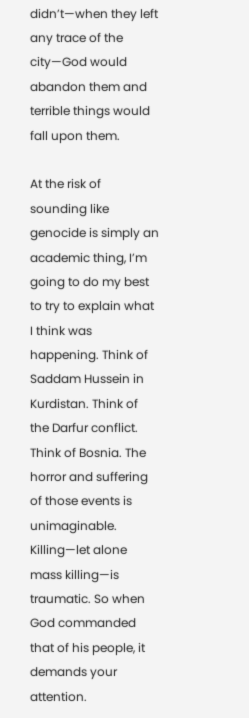didn’t—when they left any trace of the city—God would abandon them and terrible things would fall upon them.

At the risk of sounding like genocide is simply an academic thing, I’m going to do my best to try to explain what I think was happening. Think of Saddam Hussein in Kurdistan. Think of the Darfur conflict. Think of Bosnia. The horror and suffering of those events is unimaginable. Killing—let alone mass killing—is traumatic. So when God commanded that of his people, it demands your attention.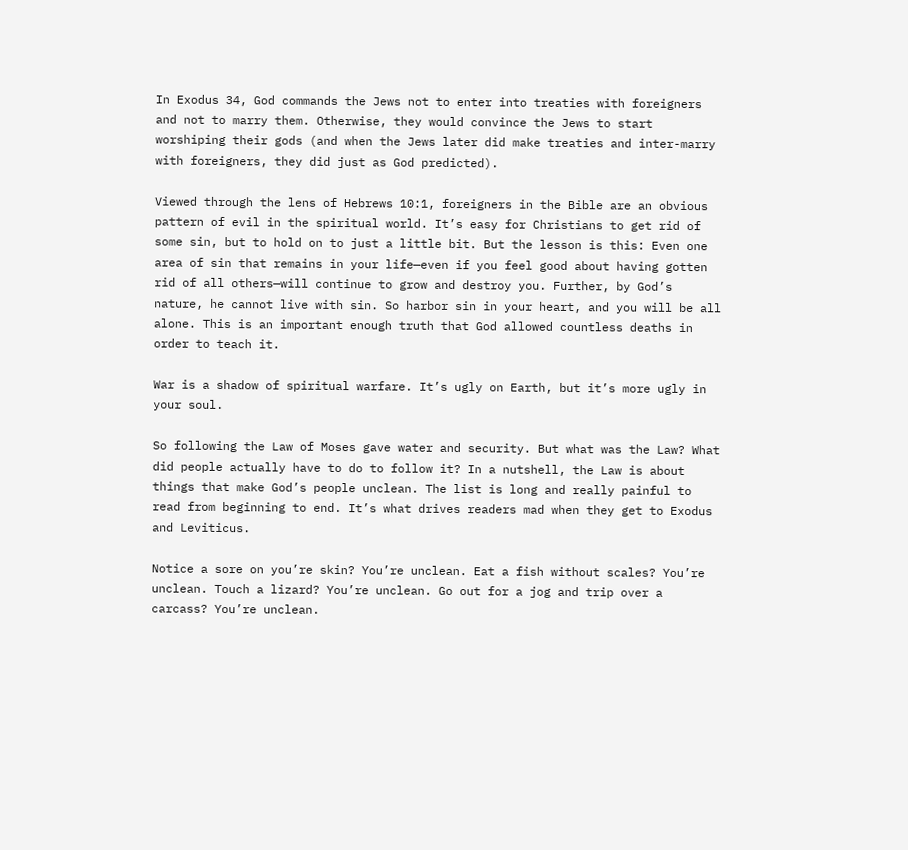In Exodus 34, God commands the Jews not to enter into treaties with foreigners and not to marry them. Otherwise, they would convince the Jews to start worshiping their gods (and when the Jews later did make treaties and inter-marry with foreigners, they did just as God predicted).

Viewed through the lens of Hebrews 10:1, foreigners in the Bible are an obvious pattern of evil in the spiritual world. It’s easy for Christians to get rid of some sin, but to hold on to just a little bit. But the lesson is this: Even one area of sin that remains in your life—even if you feel good about having gotten rid of all others—will continue to grow and destroy you. Further, by God’s nature, he cannot live with sin. So harbor sin in your heart, and you will be all alone. This is an important enough truth that God allowed countless deaths in order to teach it.

War is a shadow of spiritual warfare. It’s ugly on Earth, but it’s more ugly in your soul.

So following the Law of Moses gave water and security. But what was the Law? What did people actually have to do to follow it? In a nutshell, the Law is about things that make God’s people unclean. The list is long and really painful to read from beginning to end. It’s what drives readers mad when they get to Exodus and Leviticus.

Notice a sore on you’re skin? You’re unclean. Eat a fish without scales? You’re unclean. Touch a lizard? You’re unclean. Go out for a jog and trip over a carcass? You’re unclean.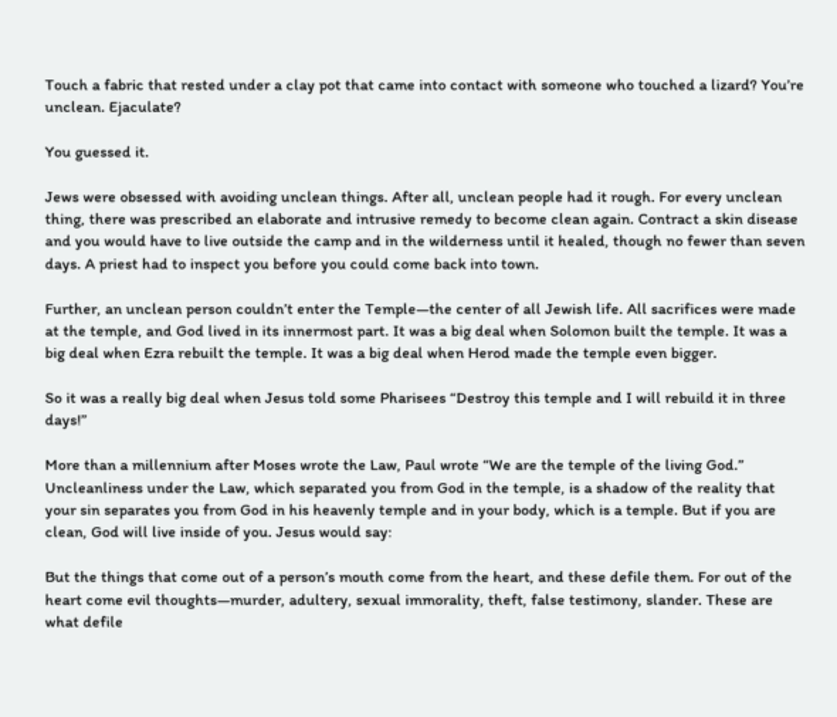Touch a fabric that rested under a clay pot that came into contact with someone who touched a lizard? You’re unclean. Ejaculate?

You guessed it.

Jews were obsessed with avoiding unclean things. After all, unclean people had it rough. For every unclean thing, there was prescribed an elaborate and intrusive remedy to become clean again. Contract a skin disease and you would have to live outside the camp and in the wilderness until it healed, though no fewer than seven days. A priest had to inspect you before you could come back into town.

Further, an unclean person couldn’t enter the Temple—the center of all Jewish life. All sacrifices were made at the temple, and God lived in its innermost part. It was a big deal when Solomon built the temple. It was a big deal when Ezra rebuilt the temple. It was a big deal when Herod made the temple even bigger.

So it was a really big deal when Jesus told some Pharisees “Destroy this temple and I will rebuild it in three days!”

More than a millennium after Moses wrote the Law, Paul wrote “We are the temple of the living God.” Uncleanliness under the Law, which separated you from God in the temple, is a shadow of the reality that your sin separates you from God in his heavenly temple and in your body, which is a temple. But if you are clean, God will live inside of you. Jesus would say:

But the things that come out of a person’s mouth come from the heart, and these defile them. For out of the heart come evil thoughts—murder, adultery, sexual immorality, theft, false testimony, slander. These are what defile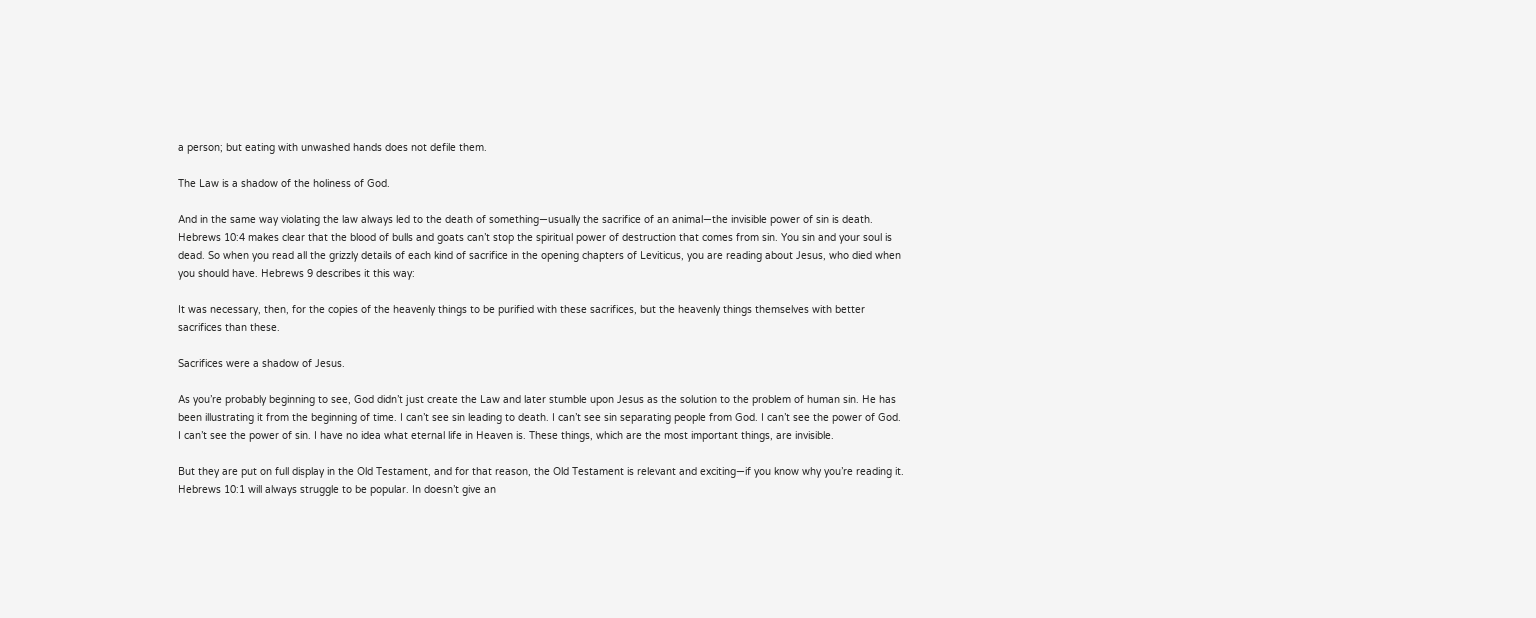a person; but eating with unwashed hands does not defile them.

The Law is a shadow of the holiness of God.

And in the same way violating the law always led to the death of something—usually the sacrifice of an animal—the invisible power of sin is death. Hebrews 10:4 makes clear that the blood of bulls and goats can’t stop the spiritual power of destruction that comes from sin. You sin and your soul is dead. So when you read all the grizzly details of each kind of sacrifice in the opening chapters of Leviticus, you are reading about Jesus, who died when you should have. Hebrews 9 describes it this way:

It was necessary, then, for the copies of the heavenly things to be purified with these sacrifices, but the heavenly things themselves with better sacrifices than these.

Sacrifices were a shadow of Jesus.

As you’re probably beginning to see, God didn’t just create the Law and later stumble upon Jesus as the solution to the problem of human sin. He has been illustrating it from the beginning of time. I can’t see sin leading to death. I can’t see sin separating people from God. I can’t see the power of God. I can’t see the power of sin. I have no idea what eternal life in Heaven is. These things, which are the most important things, are invisible.

But they are put on full display in the Old Testament, and for that reason, the Old Testament is relevant and exciting—if you know why you’re reading it. Hebrews 10:1 will always struggle to be popular. In doesn’t give an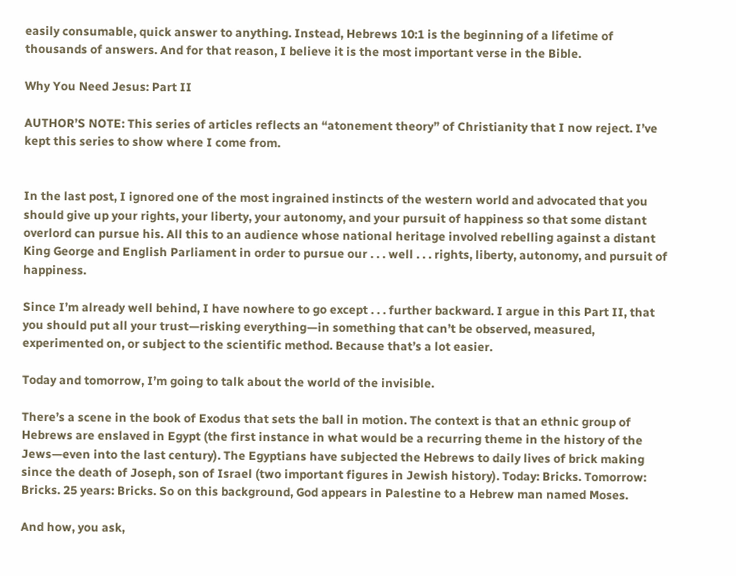easily consumable, quick answer to anything. Instead, Hebrews 10:1 is the beginning of a lifetime of thousands of answers. And for that reason, I believe it is the most important verse in the Bible.

Why You Need Jesus: Part II

AUTHOR’S NOTE: This series of articles reflects an “atonement theory” of Christianity that I now reject. I’ve kept this series to show where I come from.


In the last post, I ignored one of the most ingrained instincts of the western world and advocated that you should give up your rights, your liberty, your autonomy, and your pursuit of happiness so that some distant overlord can pursue his. All this to an audience whose national heritage involved rebelling against a distant King George and English Parliament in order to pursue our . . . well . . . rights, liberty, autonomy, and pursuit of happiness.

Since I’m already well behind, I have nowhere to go except . . . further backward. I argue in this Part II, that you should put all your trust—risking everything—in something that can’t be observed, measured, experimented on, or subject to the scientific method. Because that’s a lot easier.

Today and tomorrow, I’m going to talk about the world of the invisible.

There’s a scene in the book of Exodus that sets the ball in motion. The context is that an ethnic group of Hebrews are enslaved in Egypt (the first instance in what would be a recurring theme in the history of the Jews—even into the last century). The Egyptians have subjected the Hebrews to daily lives of brick making since the death of Joseph, son of Israel (two important figures in Jewish history). Today: Bricks. Tomorrow: Bricks. 25 years: Bricks. So on this background, God appears in Palestine to a Hebrew man named Moses.

And how, you ask,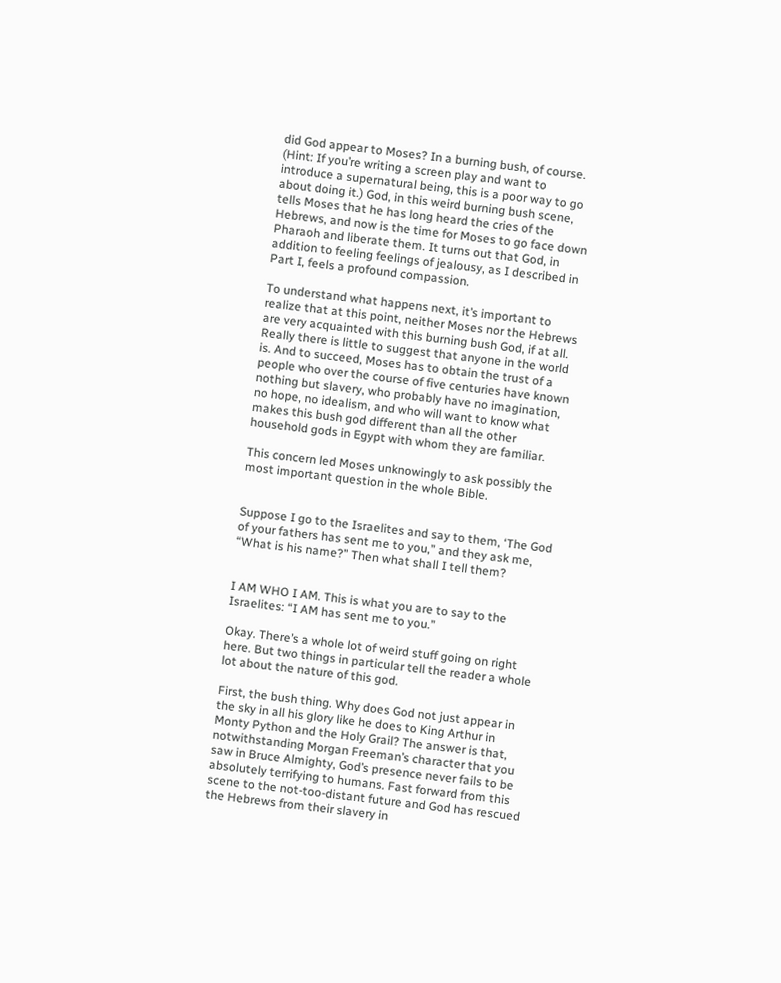did God appear to Moses? In a burning bush, of course. (Hint: If you’re writing a screen play and want to introduce a supernatural being, this is a poor way to go about doing it.) God, in this weird burning bush scene, tells Moses that he has long heard the cries of the Hebrews, and now is the time for Moses to go face down Pharaoh and liberate them. It turns out that God, in addition to feeling feelings of jealousy, as I described in Part I, feels a profound compassion.

To understand what happens next, it’s important to realize that at this point, neither Moses nor the Hebrews are very acquainted with this burning bush God, if at all. Really there is little to suggest that anyone in the world is. And to succeed, Moses has to obtain the trust of a people who over the course of five centuries have known nothing but slavery, who probably have no imagination, no hope, no idealism, and who will want to know what makes this bush god different than all the other household gods in Egypt with whom they are familiar.

This concern led Moses unknowingly to ask possibly the most important question in the whole Bible.


Suppose I go to the Israelites and say to them, ‘The God of your fathers has sent me to you,” and they ask me, “What is his name?” Then what shall I tell them?


I AM WHO I AM. This is what you are to say to the Israelites: “I AM has sent me to you.”

Okay. There’s a whole lot of weird stuff going on right here. But two things in particular tell the reader a whole lot about the nature of this god.

First, the bush thing. Why does God not just appear in the sky in all his glory like he does to King Arthur in Monty Python and the Holy Grail? The answer is that, notwithstanding Morgan Freeman’s character that you saw in Bruce Almighty, God’s presence never fails to be absolutely terrifying to humans. Fast forward from this scene to the not-too-distant future and God has rescued the Hebrews from their slavery in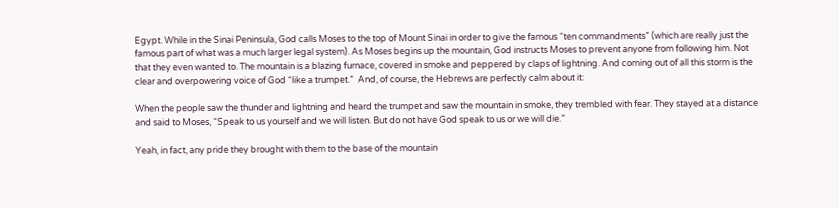Egypt. While in the Sinai Peninsula, God calls Moses to the top of Mount Sinai in order to give the famous “ten commandments” (which are really just the famous part of what was a much larger legal system). As Moses begins up the mountain, God instructs Moses to prevent anyone from following him. Not that they even wanted to. The mountain is a blazing furnace, covered in smoke and peppered by claps of lightning. And coming out of all this storm is the clear and overpowering voice of God “like a trumpet.”  And, of course, the Hebrews are perfectly calm about it:

When the people saw the thunder and lightning and heard the trumpet and saw the mountain in smoke, they trembled with fear. They stayed at a distance and said to Moses, “Speak to us yourself and we will listen. But do not have God speak to us or we will die.”

Yeah, in fact, any pride they brought with them to the base of the mountain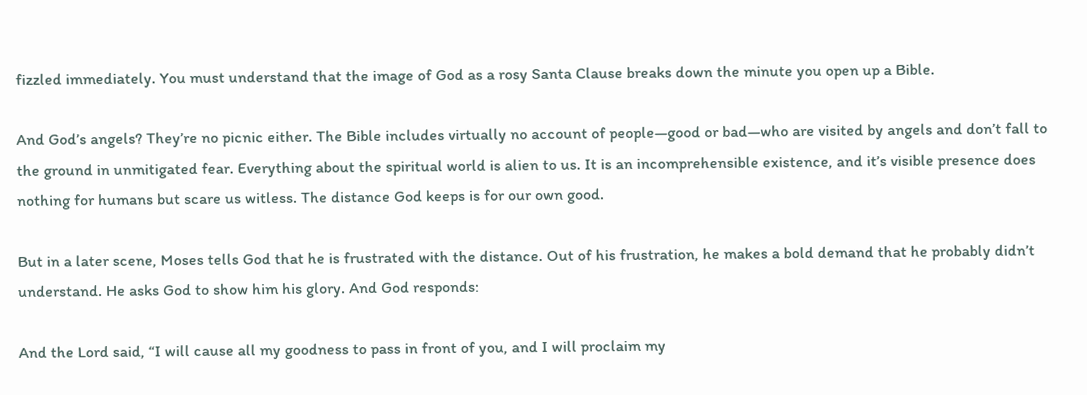fizzled immediately. You must understand that the image of God as a rosy Santa Clause breaks down the minute you open up a Bible.

And God’s angels? They’re no picnic either. The Bible includes virtually no account of people—good or bad—who are visited by angels and don’t fall to the ground in unmitigated fear. Everything about the spiritual world is alien to us. It is an incomprehensible existence, and it’s visible presence does nothing for humans but scare us witless. The distance God keeps is for our own good.

But in a later scene, Moses tells God that he is frustrated with the distance. Out of his frustration, he makes a bold demand that he probably didn’t understand. He asks God to show him his glory. And God responds:

And the Lord said, “I will cause all my goodness to pass in front of you, and I will proclaim my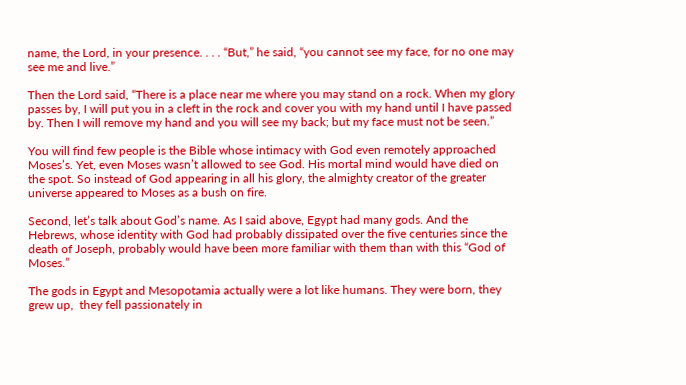name, the Lord, in your presence. . . . “But,” he said, “you cannot see my face, for no one may see me and live.”

Then the Lord said, “There is a place near me where you may stand on a rock. When my glory passes by, I will put you in a cleft in the rock and cover you with my hand until I have passed by. Then I will remove my hand and you will see my back; but my face must not be seen.”

You will find few people is the Bible whose intimacy with God even remotely approached Moses’s. Yet, even Moses wasn’t allowed to see God. His mortal mind would have died on the spot. So instead of God appearing in all his glory, the almighty creator of the greater universe appeared to Moses as a bush on fire.

Second, let’s talk about God’s name. As I said above, Egypt had many gods. And the Hebrews, whose identity with God had probably dissipated over the five centuries since the death of Joseph, probably would have been more familiar with them than with this “God of Moses.”

The gods in Egypt and Mesopotamia actually were a lot like humans. They were born, they grew up,  they fell passionately in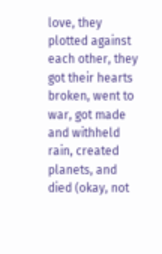love, they plotted against each other, they got their hearts broken, went to war, got made and withheld rain, created planets, and died (okay, not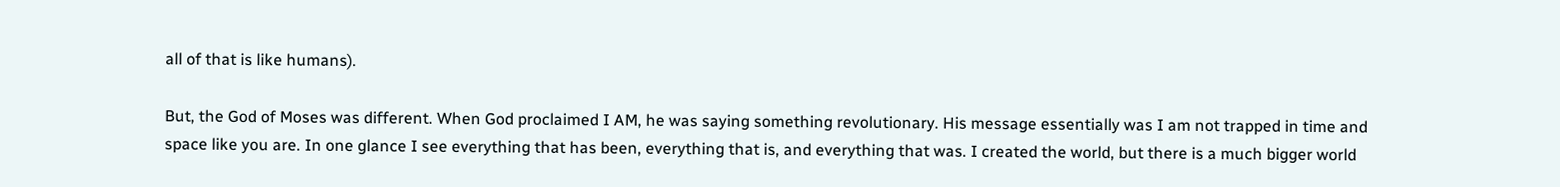all of that is like humans).

But, the God of Moses was different. When God proclaimed I AM, he was saying something revolutionary. His message essentially was I am not trapped in time and space like you are. In one glance I see everything that has been, everything that is, and everything that was. I created the world, but there is a much bigger world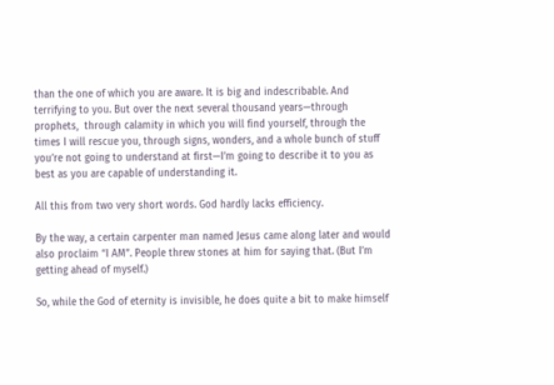than the one of which you are aware. It is big and indescribable. And terrifying to you. But over the next several thousand years—through prophets,  through calamity in which you will find yourself, through the times I will rescue you, through signs, wonders, and a whole bunch of stuff you’re not going to understand at first—I’m going to describe it to you as best as you are capable of understanding it.

All this from two very short words. God hardly lacks efficiency.

By the way, a certain carpenter man named Jesus came along later and would also proclaim “I AM”. People threw stones at him for saying that. (But I’m getting ahead of myself.)

So, while the God of eternity is invisible, he does quite a bit to make himself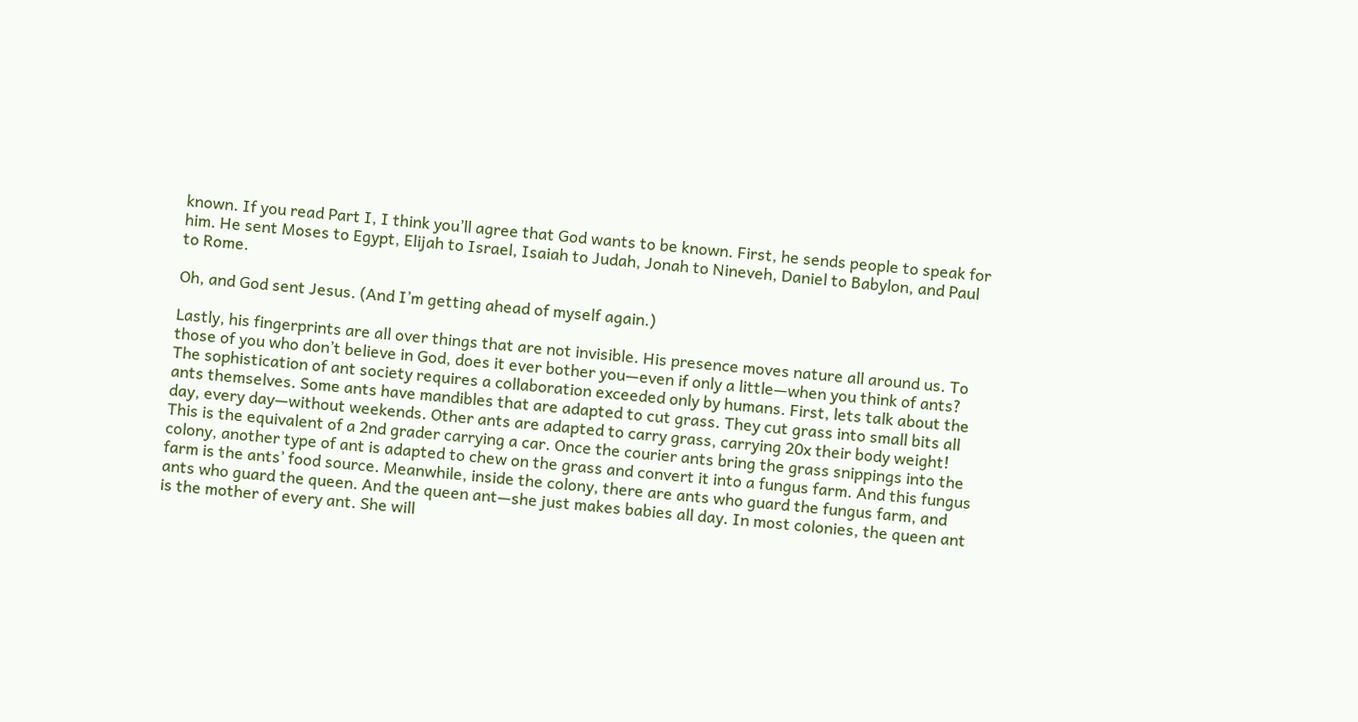known. If you read Part I, I think you’ll agree that God wants to be known. First, he sends people to speak for him. He sent Moses to Egypt, Elijah to Israel, Isaiah to Judah, Jonah to Nineveh, Daniel to Babylon, and Paul to Rome.

Oh, and God sent Jesus. (And I’m getting ahead of myself again.)

Lastly, his fingerprints are all over things that are not invisible. His presence moves nature all around us. To those of you who don’t believe in God, does it ever bother you—even if only a little—when you think of ants? The sophistication of ant society requires a collaboration exceeded only by humans. First, lets talk about the ants themselves. Some ants have mandibles that are adapted to cut grass. They cut grass into small bits all day, every day—without weekends. Other ants are adapted to carry grass, carrying 20x their body weight! This is the equivalent of a 2nd grader carrying a car. Once the courier ants bring the grass snippings into the colony, another type of ant is adapted to chew on the grass and convert it into a fungus farm. And this fungus farm is the ants’ food source. Meanwhile, inside the colony, there are ants who guard the fungus farm, and ants who guard the queen. And the queen ant—she just makes babies all day. In most colonies, the queen ant is the mother of every ant. She will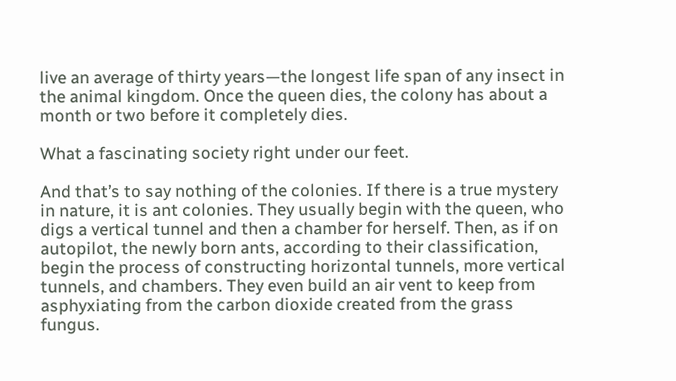live an average of thirty years—the longest life span of any insect in the animal kingdom. Once the queen dies, the colony has about a month or two before it completely dies.

What a fascinating society right under our feet.

And that’s to say nothing of the colonies. If there is a true mystery in nature, it is ant colonies. They usually begin with the queen, who digs a vertical tunnel and then a chamber for herself. Then, as if on autopilot, the newly born ants, according to their classification, begin the process of constructing horizontal tunnels, more vertical tunnels, and chambers. They even build an air vent to keep from asphyxiating from the carbon dioxide created from the grass fungus.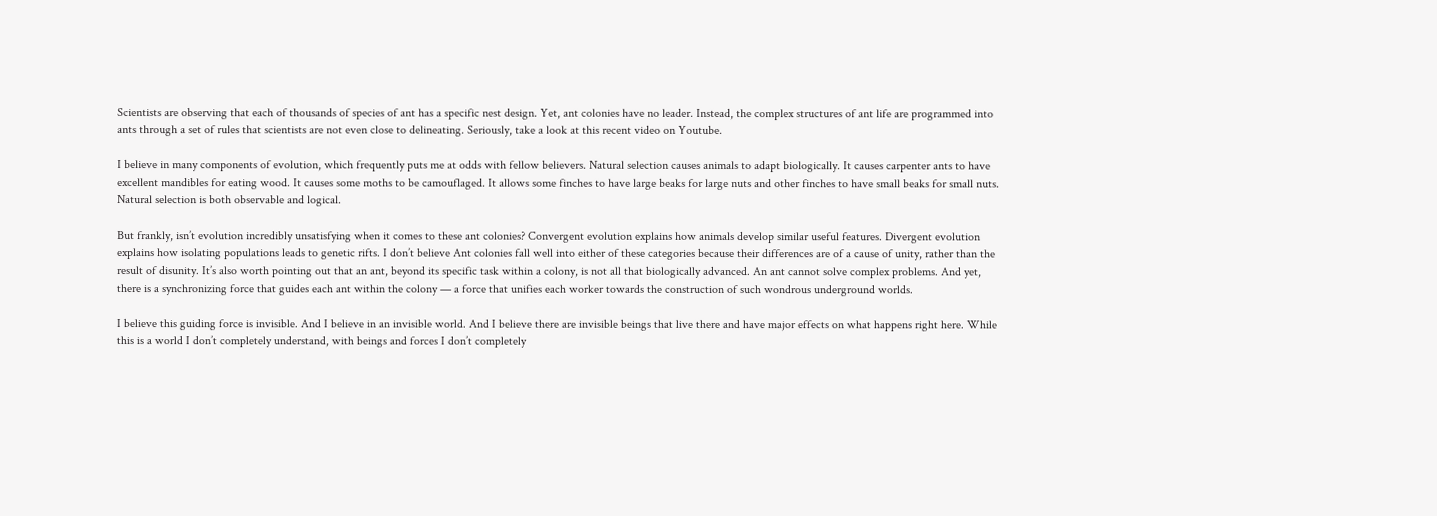Scientists are observing that each of thousands of species of ant has a specific nest design. Yet, ant colonies have no leader. Instead, the complex structures of ant life are programmed into ants through a set of rules that scientists are not even close to delineating. Seriously, take a look at this recent video on Youtube.

I believe in many components of evolution, which frequently puts me at odds with fellow believers. Natural selection causes animals to adapt biologically. It causes carpenter ants to have excellent mandibles for eating wood. It causes some moths to be camouflaged. It allows some finches to have large beaks for large nuts and other finches to have small beaks for small nuts. Natural selection is both observable and logical.

But frankly, isn’t evolution incredibly unsatisfying when it comes to these ant colonies? Convergent evolution explains how animals develop similar useful features. Divergent evolution explains how isolating populations leads to genetic rifts. I don’t believe Ant colonies fall well into either of these categories because their differences are of a cause of unity, rather than the result of disunity. It’s also worth pointing out that an ant, beyond its specific task within a colony, is not all that biologically advanced. An ant cannot solve complex problems. And yet, there is a synchronizing force that guides each ant within the colony — a force that unifies each worker towards the construction of such wondrous underground worlds.

I believe this guiding force is invisible. And I believe in an invisible world. And I believe there are invisible beings that live there and have major effects on what happens right here. While this is a world I don’t completely understand, with beings and forces I don’t completely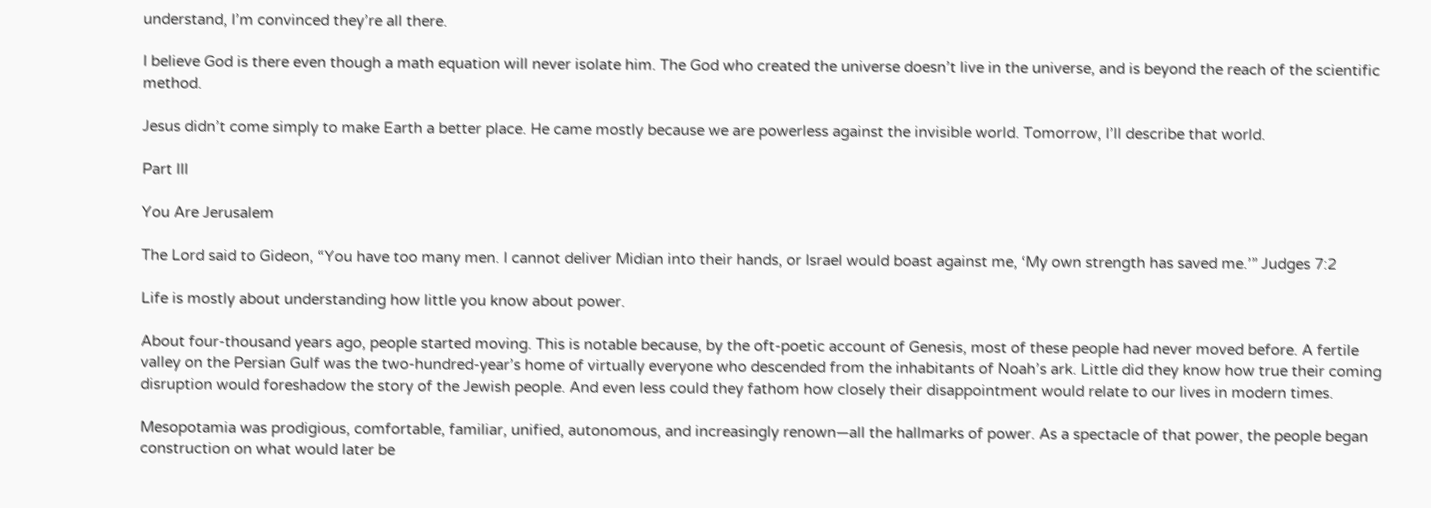understand, I’m convinced they’re all there.

I believe God is there even though a math equation will never isolate him. The God who created the universe doesn’t live in the universe, and is beyond the reach of the scientific method.

Jesus didn’t come simply to make Earth a better place. He came mostly because we are powerless against the invisible world. Tomorrow, I’ll describe that world.

Part III

You Are Jerusalem

The Lord said to Gideon, “You have too many men. I cannot deliver Midian into their hands, or Israel would boast against me, ‘My own strength has saved me.’” Judges 7:2

Life is mostly about understanding how little you know about power.

About four-thousand years ago, people started moving. This is notable because, by the oft-poetic account of Genesis, most of these people had never moved before. A fertile valley on the Persian Gulf was the two-hundred-year’s home of virtually everyone who descended from the inhabitants of Noah’s ark. Little did they know how true their coming disruption would foreshadow the story of the Jewish people. And even less could they fathom how closely their disappointment would relate to our lives in modern times.

Mesopotamia was prodigious, comfortable, familiar, unified, autonomous, and increasingly renown—all the hallmarks of power. As a spectacle of that power, the people began construction on what would later be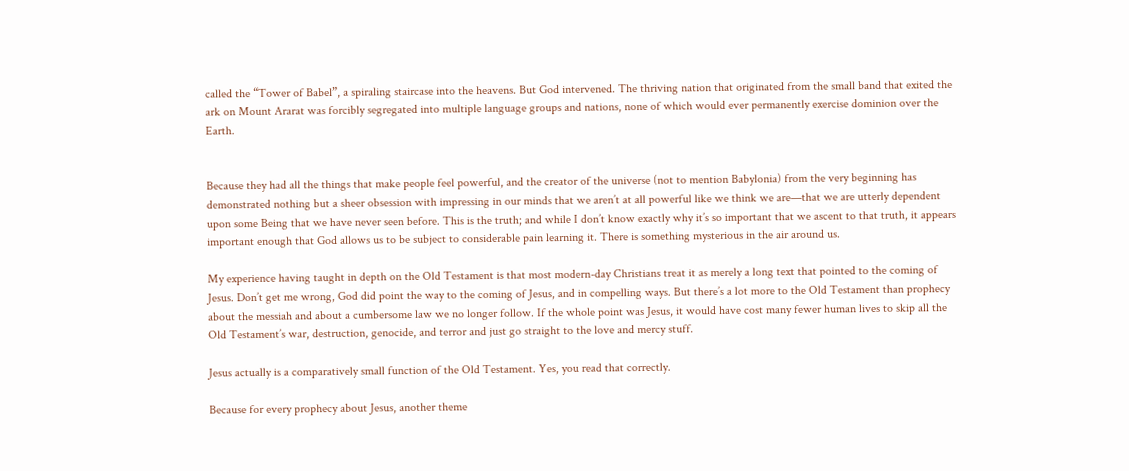called the “Tower of Babel”, a spiraling staircase into the heavens. But God intervened. The thriving nation that originated from the small band that exited the ark on Mount Ararat was forcibly segregated into multiple language groups and nations, none of which would ever permanently exercise dominion over the Earth.


Because they had all the things that make people feel powerful, and the creator of the universe (not to mention Babylonia) from the very beginning has demonstrated nothing but a sheer obsession with impressing in our minds that we aren’t at all powerful like we think we are—that we are utterly dependent upon some Being that we have never seen before. This is the truth; and while I don’t know exactly why it’s so important that we ascent to that truth, it appears important enough that God allows us to be subject to considerable pain learning it. There is something mysterious in the air around us.

My experience having taught in depth on the Old Testament is that most modern-day Christians treat it as merely a long text that pointed to the coming of Jesus. Don’t get me wrong, God did point the way to the coming of Jesus, and in compelling ways. But there’s a lot more to the Old Testament than prophecy about the messiah and about a cumbersome law we no longer follow. If the whole point was Jesus, it would have cost many fewer human lives to skip all the Old Testament’s war, destruction, genocide, and terror and just go straight to the love and mercy stuff.

Jesus actually is a comparatively small function of the Old Testament. Yes, you read that correctly.

Because for every prophecy about Jesus, another theme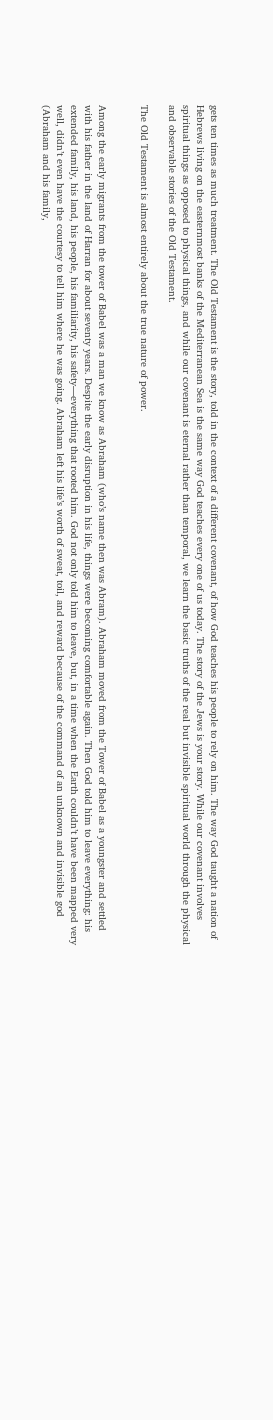gets ten times as much treatment. The Old Testament is the story, told in the context of a different covenant, of how God teaches his people to rely on him. The way God taught a nation of Hebrews living on the easternmost banks of the Mediterranean Sea is the same way God teaches every one of us today. The story of the Jews is your story. While our covenant involves spiritual things as opposed to physical things, and while our covenant is eternal rather than temporal, we learn the basic truths of the real but invisible spiritual world through the physical and observable stories of the Old Testament.

The Old Testament is almost entirely about the true nature of power.


Among the early migrants from the tower of Babel was a man we know as Abraham (who’s name then was Abram). Abraham moved from the Tower of Babel as a youngster and settled with his father in the land of Harran for about seventy years. Despite the early disruption in his life, things were becoming comfortable again. Then God told him to leave everything: his extended family, his land, his people, his familiarity, his safety—everything that rooted him. God not only told him to leave, but, in a time when the Earth couldn’t have been mapped very well, didn’t even have the courtesy to tell him where he was going. Abraham left his life’s worth of sweat, toil, and reward because of the command of an unknown and invisible god (Abraham and his family,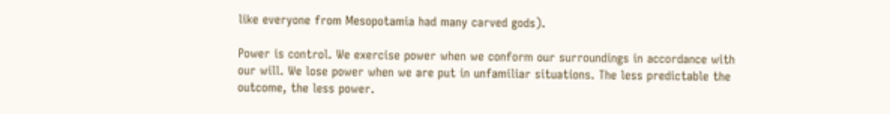like everyone from Mesopotamia had many carved gods).

Power is control. We exercise power when we conform our surroundings in accordance with our will. We lose power when we are put in unfamiliar situations. The less predictable the outcome, the less power.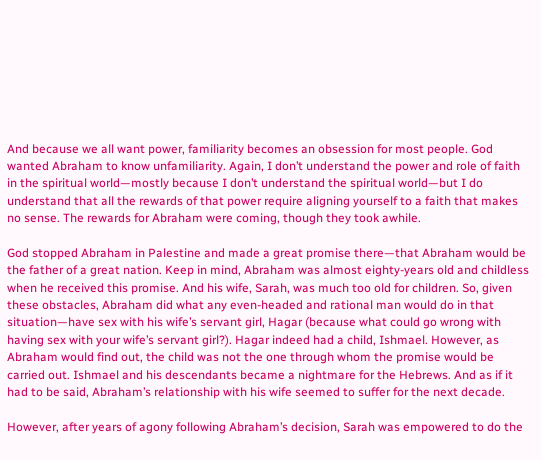And because we all want power, familiarity becomes an obsession for most people. God wanted Abraham to know unfamiliarity. Again, I don’t understand the power and role of faith in the spiritual world—mostly because I don’t understand the spiritual world—but I do understand that all the rewards of that power require aligning yourself to a faith that makes no sense. The rewards for Abraham were coming, though they took awhile.

God stopped Abraham in Palestine and made a great promise there—that Abraham would be the father of a great nation. Keep in mind, Abraham was almost eighty-years old and childless when he received this promise. And his wife, Sarah, was much too old for children. So, given these obstacles, Abraham did what any even-headed and rational man would do in that situation—have sex with his wife’s servant girl, Hagar (because what could go wrong with having sex with your wife’s servant girl?). Hagar indeed had a child, Ishmael. However, as Abraham would find out, the child was not the one through whom the promise would be carried out. Ishmael and his descendants became a nightmare for the Hebrews. And as if it had to be said, Abraham’s relationship with his wife seemed to suffer for the next decade.

However, after years of agony following Abraham’s decision, Sarah was empowered to do the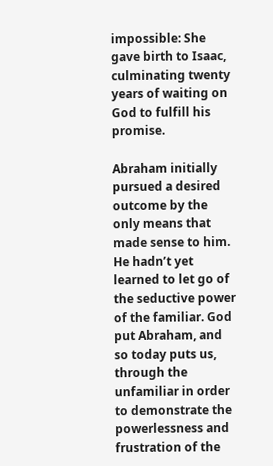impossible: She gave birth to Isaac, culminating twenty years of waiting on God to fulfill his promise.

Abraham initially pursued a desired outcome by the only means that made sense to him. He hadn’t yet learned to let go of the seductive power of the familiar. God put Abraham, and so today puts us, through the unfamiliar in order to demonstrate the powerlessness and frustration of the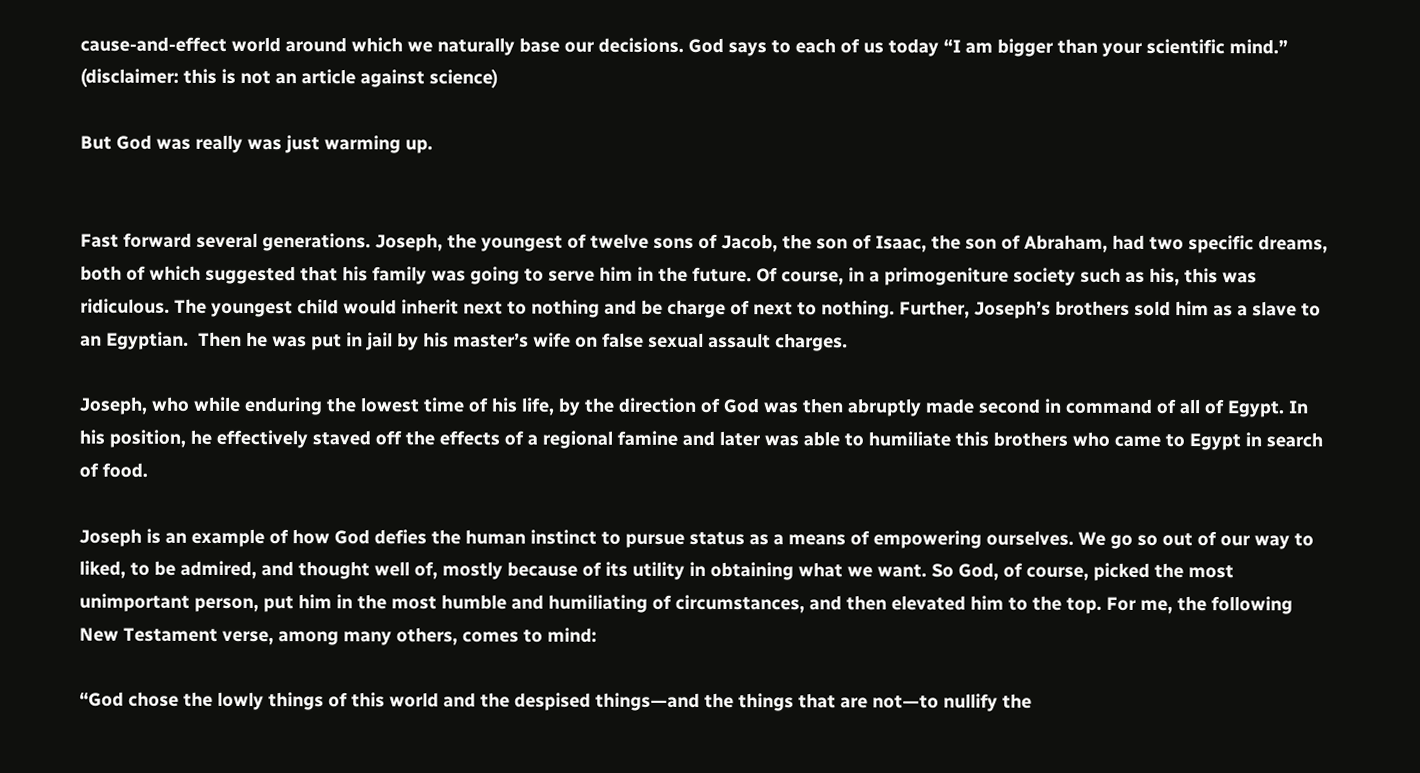cause-and-effect world around which we naturally base our decisions. God says to each of us today “I am bigger than your scientific mind.” (disclaimer: this is not an article against science)

But God was really was just warming up.


Fast forward several generations. Joseph, the youngest of twelve sons of Jacob, the son of Isaac, the son of Abraham, had two specific dreams, both of which suggested that his family was going to serve him in the future. Of course, in a primogeniture society such as his, this was ridiculous. The youngest child would inherit next to nothing and be charge of next to nothing. Further, Joseph’s brothers sold him as a slave to an Egyptian.  Then he was put in jail by his master’s wife on false sexual assault charges.

Joseph, who while enduring the lowest time of his life, by the direction of God was then abruptly made second in command of all of Egypt. In his position, he effectively staved off the effects of a regional famine and later was able to humiliate this brothers who came to Egypt in search of food.

Joseph is an example of how God defies the human instinct to pursue status as a means of empowering ourselves. We go so out of our way to liked, to be admired, and thought well of, mostly because of its utility in obtaining what we want. So God, of course, picked the most unimportant person, put him in the most humble and humiliating of circumstances, and then elevated him to the top. For me, the following New Testament verse, among many others, comes to mind:

“God chose the lowly things of this world and the despised things—and the things that are not—to nullify the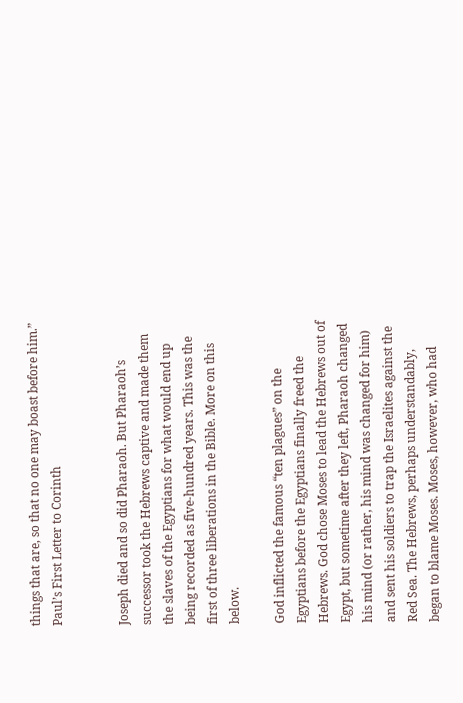things that are, so that no one may boast before him.” Paul’s First Letter to Corinth


Joseph died and so did Pharaoh. But Pharaoh’s successor took the Hebrews captive and made them the slaves of the Egyptians for what would end up being recorded as five-hundred years. This was the first of three liberations in the Bible. More on this below.

God inflicted the famous “ten plagues” on the Egyptians before the Egyptians finally freed the Hebrews. God chose Moses to lead the Hebrews out of Egypt, but sometime after they left, Pharaoh changed his mind (or rather, his mind was changed for him) and sent his soldiers to trap the Israelites against the Red Sea. The Hebrews, perhaps understandably, began to blame Moses. Moses, however, who had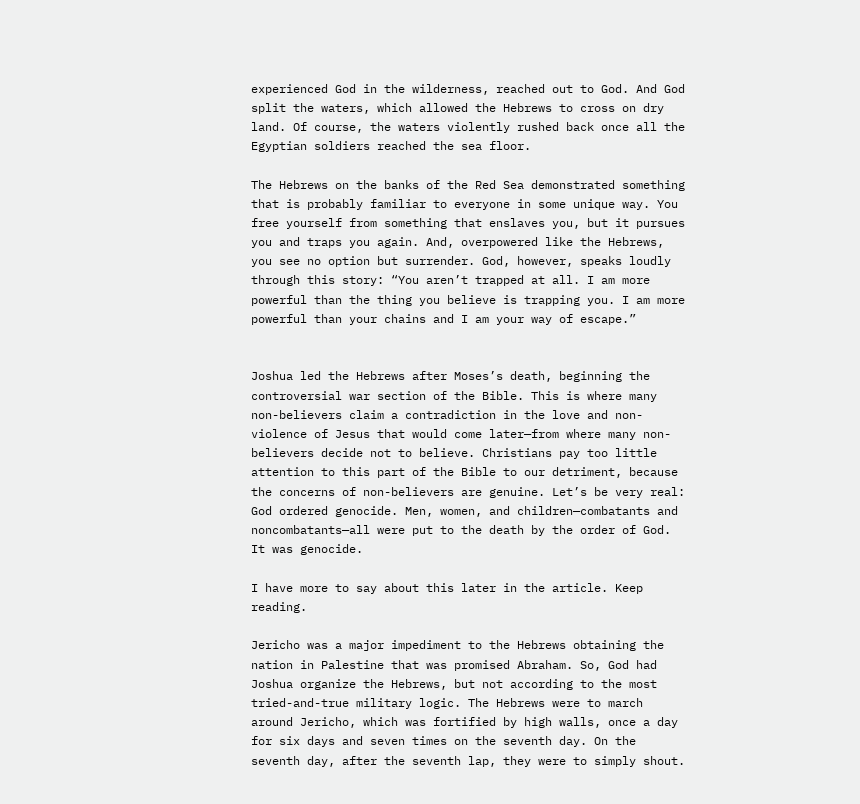experienced God in the wilderness, reached out to God. And God split the waters, which allowed the Hebrews to cross on dry land. Of course, the waters violently rushed back once all the Egyptian soldiers reached the sea floor.

The Hebrews on the banks of the Red Sea demonstrated something that is probably familiar to everyone in some unique way. You free yourself from something that enslaves you, but it pursues you and traps you again. And, overpowered like the Hebrews, you see no option but surrender. God, however, speaks loudly through this story: “You aren’t trapped at all. I am more powerful than the thing you believe is trapping you. I am more powerful than your chains and I am your way of escape.”


Joshua led the Hebrews after Moses’s death, beginning the controversial war section of the Bible. This is where many non-believers claim a contradiction in the love and non-violence of Jesus that would come later—from where many non-believers decide not to believe. Christians pay too little attention to this part of the Bible to our detriment, because the concerns of non-believers are genuine. Let’s be very real: God ordered genocide. Men, women, and children—combatants and noncombatants—all were put to the death by the order of God. It was genocide.

I have more to say about this later in the article. Keep reading.

Jericho was a major impediment to the Hebrews obtaining the nation in Palestine that was promised Abraham. So, God had Joshua organize the Hebrews, but not according to the most tried-and-true military logic. The Hebrews were to march around Jericho, which was fortified by high walls, once a day for six days and seven times on the seventh day. On the seventh day, after the seventh lap, they were to simply shout.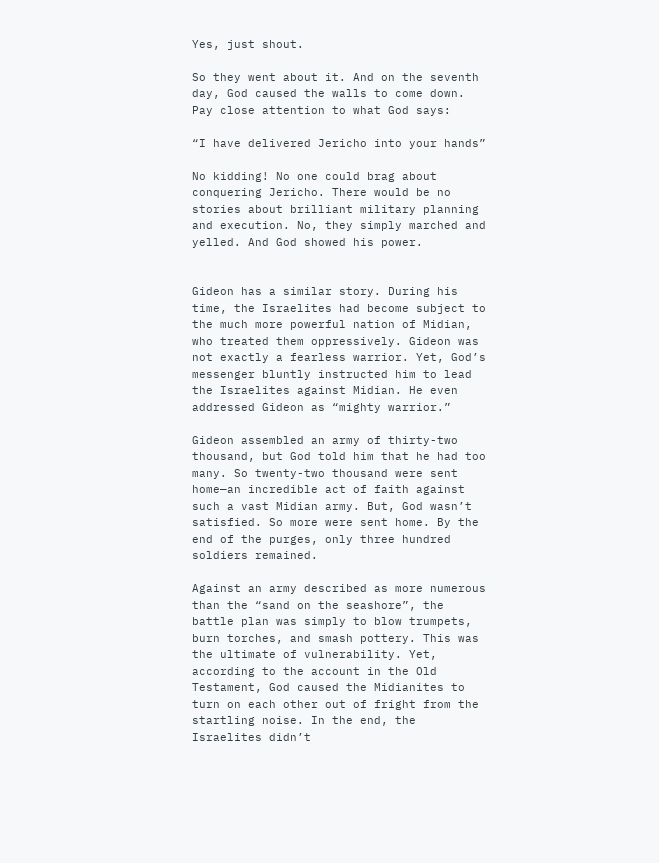Yes, just shout.

So they went about it. And on the seventh day, God caused the walls to come down. Pay close attention to what God says:

“I have delivered Jericho into your hands”

No kidding! No one could brag about conquering Jericho. There would be no stories about brilliant military planning and execution. No, they simply marched and yelled. And God showed his power.


Gideon has a similar story. During his time, the Israelites had become subject to the much more powerful nation of Midian, who treated them oppressively. Gideon was not exactly a fearless warrior. Yet, God’s messenger bluntly instructed him to lead the Israelites against Midian. He even addressed Gideon as “mighty warrior.”

Gideon assembled an army of thirty-two thousand, but God told him that he had too many. So twenty-two thousand were sent home—an incredible act of faith against such a vast Midian army. But, God wasn’t satisfied. So more were sent home. By the end of the purges, only three hundred soldiers remained.

Against an army described as more numerous than the “sand on the seashore”, the battle plan was simply to blow trumpets, burn torches, and smash pottery. This was the ultimate of vulnerability. Yet, according to the account in the Old Testament, God caused the Midianites to turn on each other out of fright from the startling noise. In the end, the Israelites didn’t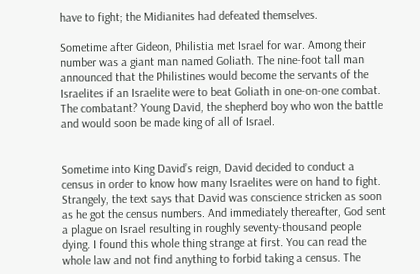have to fight; the Midianites had defeated themselves.

Sometime after Gideon, Philistia met Israel for war. Among their number was a giant man named Goliath. The nine-foot tall man announced that the Philistines would become the servants of the Israelites if an Israelite were to beat Goliath in one-on-one combat. The combatant? Young David, the shepherd boy who won the battle and would soon be made king of all of Israel.


Sometime into King David’s reign, David decided to conduct a census in order to know how many Israelites were on hand to fight. Strangely, the text says that David was conscience stricken as soon as he got the census numbers. And immediately thereafter, God sent a plague on Israel resulting in roughly seventy-thousand people dying. I found this whole thing strange at first. You can read the whole law and not find anything to forbid taking a census. The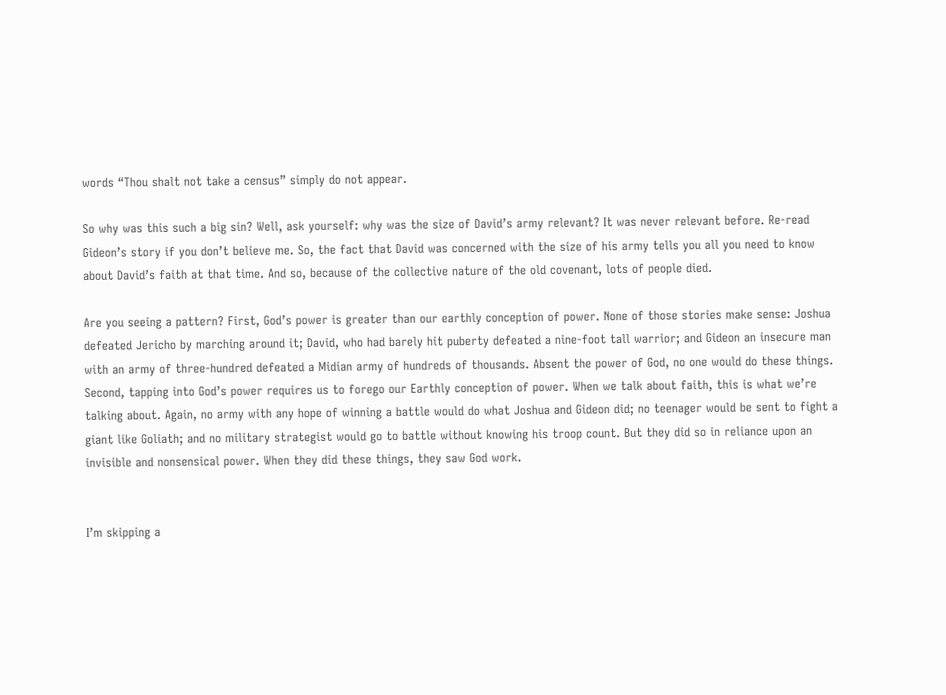words “Thou shalt not take a census” simply do not appear.

So why was this such a big sin? Well, ask yourself: why was the size of David’s army relevant? It was never relevant before. Re-read Gideon’s story if you don’t believe me. So, the fact that David was concerned with the size of his army tells you all you need to know about David’s faith at that time. And so, because of the collective nature of the old covenant, lots of people died.

Are you seeing a pattern? First, God’s power is greater than our earthly conception of power. None of those stories make sense: Joshua defeated Jericho by marching around it; David, who had barely hit puberty defeated a nine-foot tall warrior; and Gideon an insecure man with an army of three-hundred defeated a Midian army of hundreds of thousands. Absent the power of God, no one would do these things. Second, tapping into God’s power requires us to forego our Earthly conception of power. When we talk about faith, this is what we’re talking about. Again, no army with any hope of winning a battle would do what Joshua and Gideon did; no teenager would be sent to fight a giant like Goliath; and no military strategist would go to battle without knowing his troop count. But they did so in reliance upon an invisible and nonsensical power. When they did these things, they saw God work.


I’m skipping a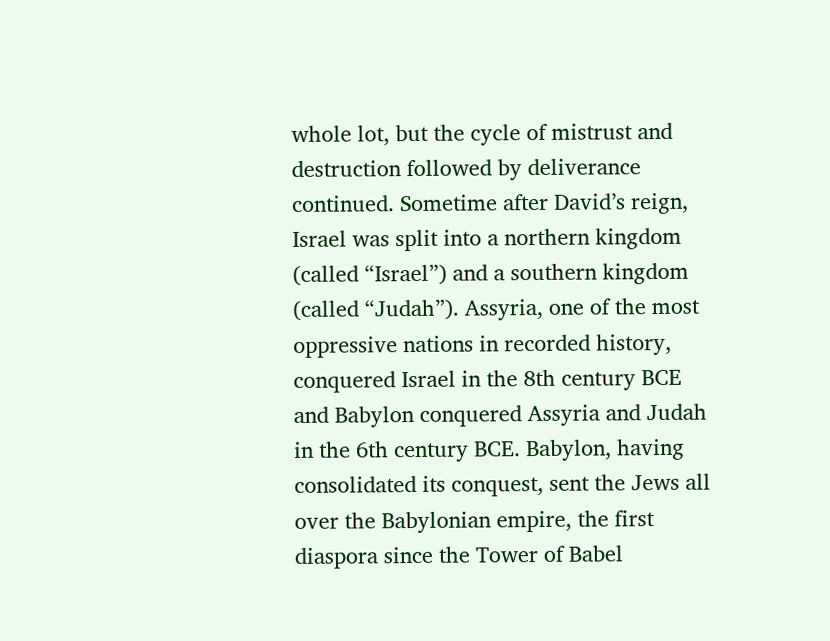whole lot, but the cycle of mistrust and destruction followed by deliverance continued. Sometime after David’s reign, Israel was split into a northern kingdom (called “Israel”) and a southern kingdom (called “Judah”). Assyria, one of the most oppressive nations in recorded history, conquered Israel in the 8th century BCE and Babylon conquered Assyria and Judah in the 6th century BCE. Babylon, having consolidated its conquest, sent the Jews all over the Babylonian empire, the first diaspora since the Tower of Babel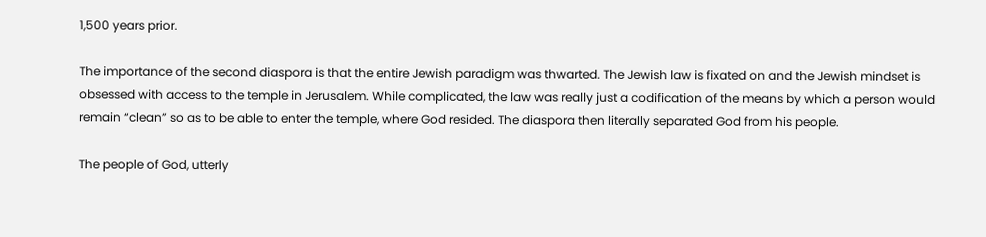1,500 years prior.

The importance of the second diaspora is that the entire Jewish paradigm was thwarted. The Jewish law is fixated on and the Jewish mindset is obsessed with access to the temple in Jerusalem. While complicated, the law was really just a codification of the means by which a person would remain “clean” so as to be able to enter the temple, where God resided. The diaspora then literally separated God from his people.

The people of God, utterly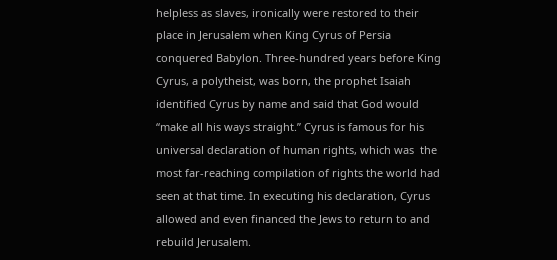helpless as slaves, ironically were restored to their place in Jerusalem when King Cyrus of Persia conquered Babylon. Three-hundred years before King Cyrus, a polytheist, was born, the prophet Isaiah identified Cyrus by name and said that God would “make all his ways straight.” Cyrus is famous for his universal declaration of human rights, which was  the most far-reaching compilation of rights the world had seen at that time. In executing his declaration, Cyrus allowed and even financed the Jews to return to and rebuild Jerusalem.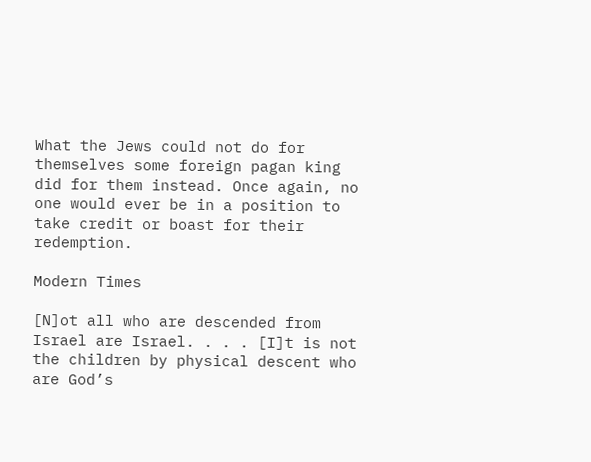What the Jews could not do for themselves some foreign pagan king did for them instead. Once again, no one would ever be in a position to take credit or boast for their redemption.

Modern Times

[N]ot all who are descended from Israel are Israel. . . . [I]t is not the children by physical descent who are God’s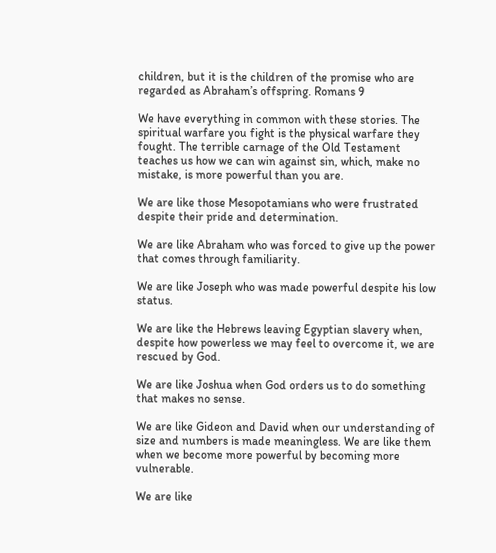children, but it is the children of the promise who are regarded as Abraham’s offspring. Romans 9

We have everything in common with these stories. The spiritual warfare you fight is the physical warfare they fought. The terrible carnage of the Old Testament teaches us how we can win against sin, which, make no mistake, is more powerful than you are.

We are like those Mesopotamians who were frustrated despite their pride and determination.

We are like Abraham who was forced to give up the power that comes through familiarity.

We are like Joseph who was made powerful despite his low status.

We are like the Hebrews leaving Egyptian slavery when, despite how powerless we may feel to overcome it, we are rescued by God.

We are like Joshua when God orders us to do something that makes no sense.

We are like Gideon and David when our understanding of size and numbers is made meaningless. We are like them when we become more powerful by becoming more vulnerable.

We are like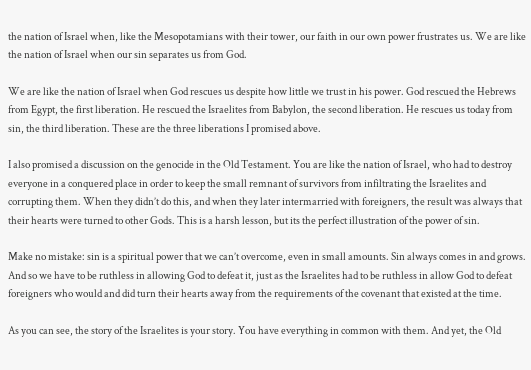the nation of Israel when, like the Mesopotamians with their tower, our faith in our own power frustrates us. We are like the nation of Israel when our sin separates us from God.

We are like the nation of Israel when God rescues us despite how little we trust in his power. God rescued the Hebrews from Egypt, the first liberation. He rescued the Israelites from Babylon, the second liberation. He rescues us today from sin, the third liberation. These are the three liberations I promised above.

I also promised a discussion on the genocide in the Old Testament. You are like the nation of Israel, who had to destroy everyone in a conquered place in order to keep the small remnant of survivors from infiltrating the Israelites and corrupting them. When they didn’t do this, and when they later intermarried with foreigners, the result was always that their hearts were turned to other Gods. This is a harsh lesson, but its the perfect illustration of the power of sin.

Make no mistake: sin is a spiritual power that we can’t overcome, even in small amounts. Sin always comes in and grows. And so we have to be ruthless in allowing God to defeat it, just as the Israelites had to be ruthless in allow God to defeat foreigners who would and did turn their hearts away from the requirements of the covenant that existed at the time.

As you can see, the story of the Israelites is your story. You have everything in common with them. And yet, the Old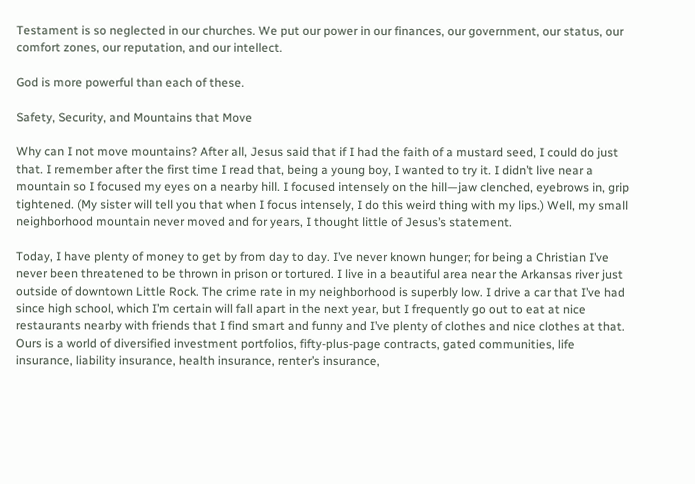Testament is so neglected in our churches. We put our power in our finances, our government, our status, our comfort zones, our reputation, and our intellect.

God is more powerful than each of these.

Safety, Security, and Mountains that Move

Why can I not move mountains? After all, Jesus said that if I had the faith of a mustard seed, I could do just that. I remember after the first time I read that, being a young boy, I wanted to try it. I didn’t live near a mountain so I focused my eyes on a nearby hill. I focused intensely on the hill—jaw clenched, eyebrows in, grip tightened. (My sister will tell you that when I focus intensely, I do this weird thing with my lips.) Well, my small neighborhood mountain never moved and for years, I thought little of Jesus’s statement.

Today, I have plenty of money to get by from day to day. I’ve never known hunger; for being a Christian I’ve never been threatened to be thrown in prison or tortured. I live in a beautiful area near the Arkansas river just outside of downtown Little Rock. The crime rate in my neighborhood is superbly low. I drive a car that I’ve had since high school, which I’m certain will fall apart in the next year, but I frequently go out to eat at nice restaurants nearby with friends that I find smart and funny and I’ve plenty of clothes and nice clothes at that. Ours is a world of diversified investment portfolios, fifty-plus-page contracts, gated communities, life insurance, liability insurance, health insurance, renter’s insurance,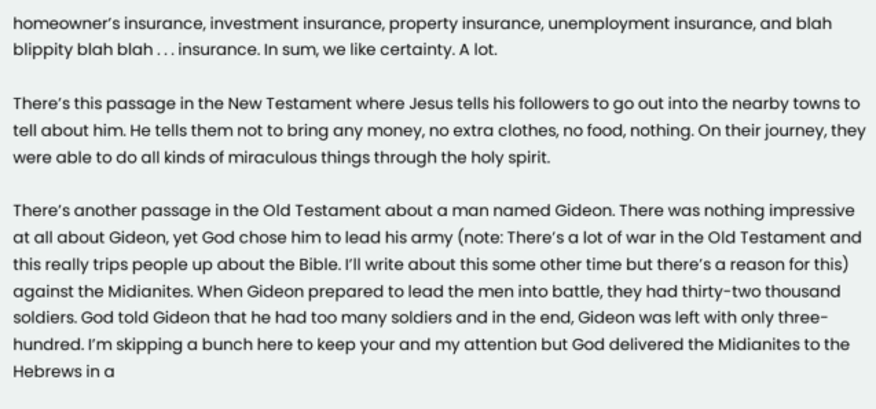homeowner’s insurance, investment insurance, property insurance, unemployment insurance, and blah blippity blah blah . . . insurance. In sum, we like certainty. A lot.

There’s this passage in the New Testament where Jesus tells his followers to go out into the nearby towns to tell about him. He tells them not to bring any money, no extra clothes, no food, nothing. On their journey, they were able to do all kinds of miraculous things through the holy spirit.

There’s another passage in the Old Testament about a man named Gideon. There was nothing impressive at all about Gideon, yet God chose him to lead his army (note: There’s a lot of war in the Old Testament and this really trips people up about the Bible. I’ll write about this some other time but there’s a reason for this) against the Midianites. When Gideon prepared to lead the men into battle, they had thirty-two thousand soldiers. God told Gideon that he had too many soldiers and in the end, Gideon was left with only three-hundred. I’m skipping a bunch here to keep your and my attention but God delivered the Midianites to the Hebrews in a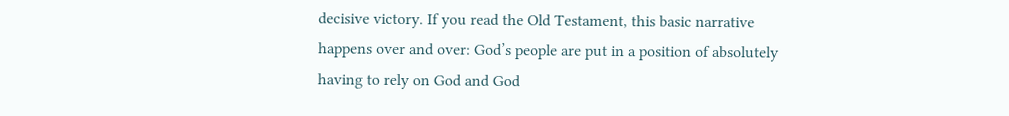decisive victory. If you read the Old Testament, this basic narrative happens over and over: God’s people are put in a position of absolutely having to rely on God and God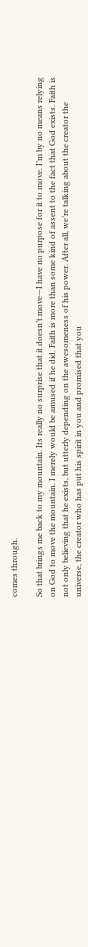comes through.

So that brings me back to my mountain. Its really no surprise that it doesn’t move—I have no purpose for it to move. I’m by no means relying on God to move the mountain. I merely would be amused if he did. Faith is more than some kind of assent to the fact that God exists. Faith is not only believing that he exists, but utterly depending on the awesomeness of his power. After all, we’re talking about the creator the universe, the creator who has put his spirit in you and promised that you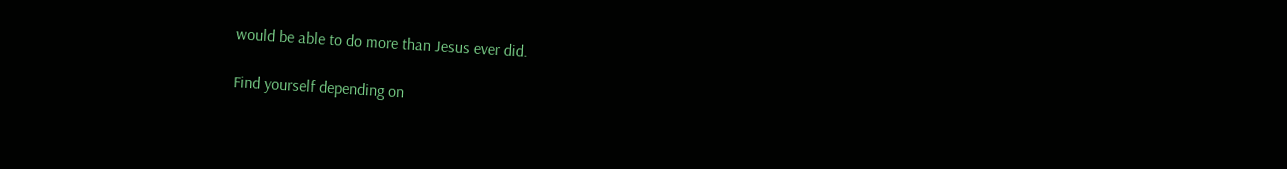would be able to do more than Jesus ever did.

Find yourself depending on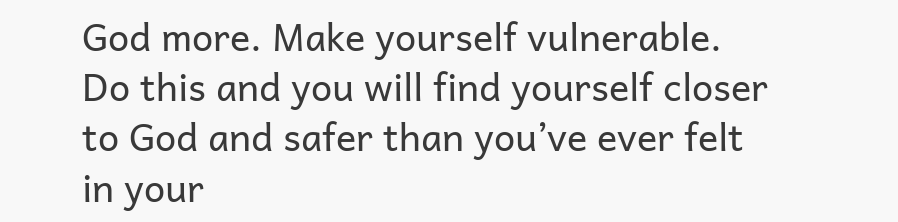God more. Make yourself vulnerable. Do this and you will find yourself closer to God and safer than you’ve ever felt in your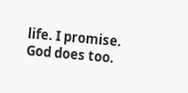life. I promise. God does too.